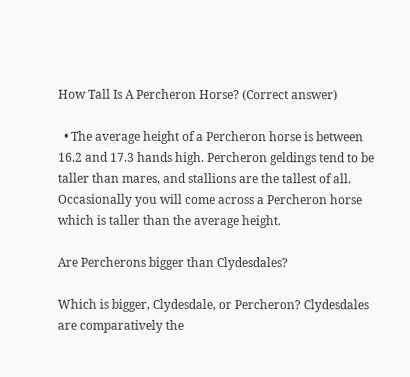How Tall Is A Percheron Horse? (Correct answer)

  • The average height of a Percheron horse is between 16.2 and 17.3 hands high. Percheron geldings tend to be taller than mares, and stallions are the tallest of all. Occasionally you will come across a Percheron horse which is taller than the average height.

Are Percherons bigger than Clydesdales?

Which is bigger, Clydesdale, or Percheron? Clydesdales are comparatively the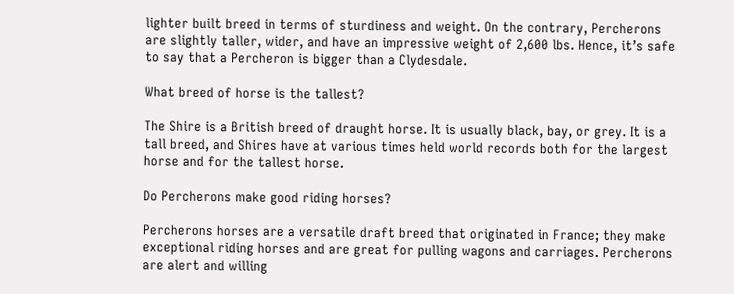lighter built breed in terms of sturdiness and weight. On the contrary, Percherons are slightly taller, wider, and have an impressive weight of 2,600 lbs. Hence, it’s safe to say that a Percheron is bigger than a Clydesdale.

What breed of horse is the tallest?

The Shire is a British breed of draught horse. It is usually black, bay, or grey. It is a tall breed, and Shires have at various times held world records both for the largest horse and for the tallest horse.

Do Percherons make good riding horses?

Percherons horses are a versatile draft breed that originated in France; they make exceptional riding horses and are great for pulling wagons and carriages. Percherons are alert and willing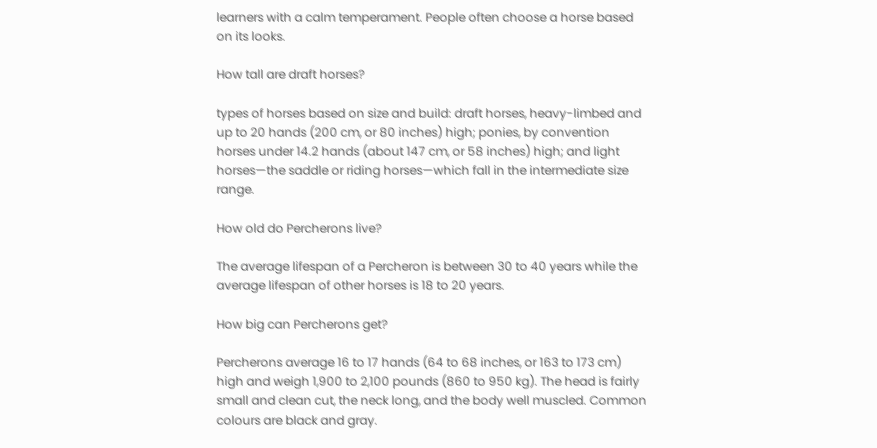learners with a calm temperament. People often choose a horse based on its looks.

How tall are draft horses?

types of horses based on size and build: draft horses, heavy-limbed and up to 20 hands (200 cm, or 80 inches) high; ponies, by convention horses under 14.2 hands (about 147 cm, or 58 inches) high; and light horses—the saddle or riding horses—which fall in the intermediate size range.

How old do Percherons live?

The average lifespan of a Percheron is between 30 to 40 years while the average lifespan of other horses is 18 to 20 years.

How big can Percherons get?

Percherons average 16 to 17 hands (64 to 68 inches, or 163 to 173 cm) high and weigh 1,900 to 2,100 pounds (860 to 950 kg). The head is fairly small and clean cut, the neck long, and the body well muscled. Common colours are black and gray.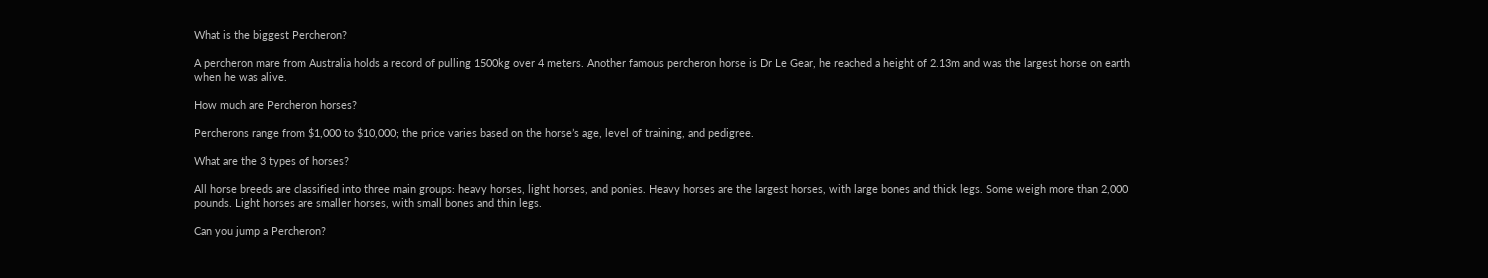What is the biggest Percheron?

A percheron mare from Australia holds a record of pulling 1500kg over 4 meters. Another famous percheron horse is Dr Le Gear, he reached a height of 2.13m and was the largest horse on earth when he was alive.

How much are Percheron horses?

Percherons range from $1,000 to $10,000; the price varies based on the horse’s age, level of training, and pedigree.

What are the 3 types of horses?

All horse breeds are classified into three main groups: heavy horses, light horses, and ponies. Heavy horses are the largest horses, with large bones and thick legs. Some weigh more than 2,000 pounds. Light horses are smaller horses, with small bones and thin legs.

Can you jump a Percheron?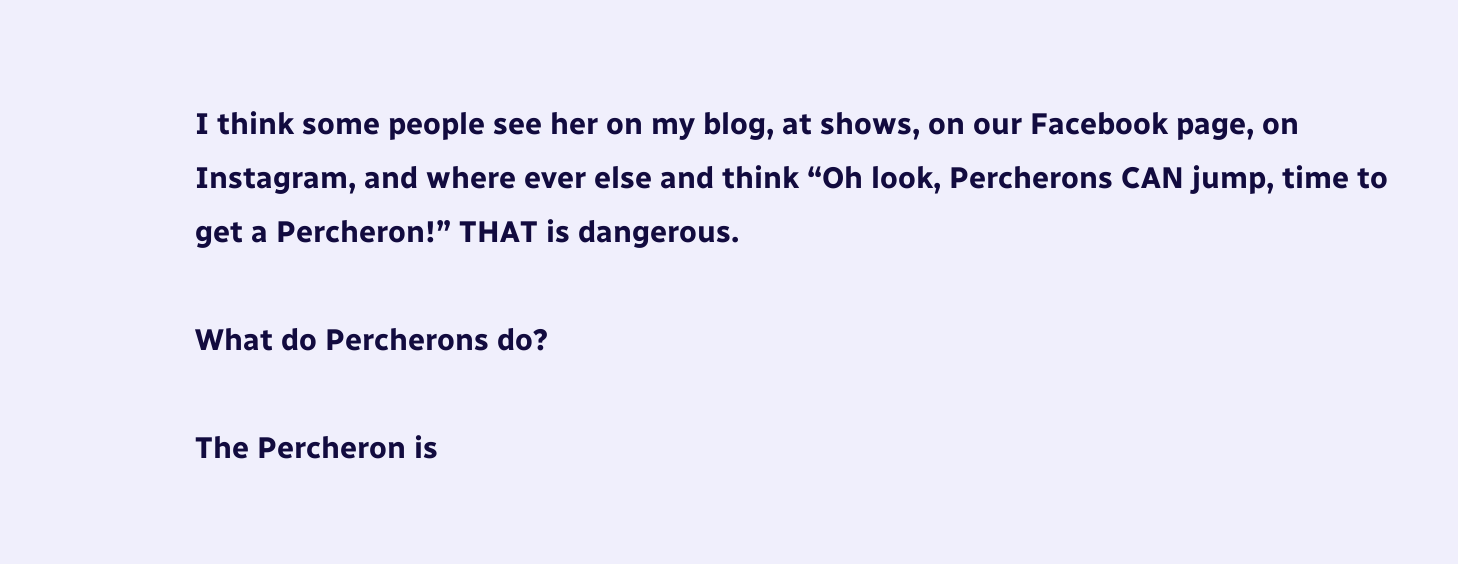I think some people see her on my blog, at shows, on our Facebook page, on Instagram, and where ever else and think “Oh look, Percherons CAN jump, time to get a Percheron!” THAT is dangerous.

What do Percherons do?

The Percheron is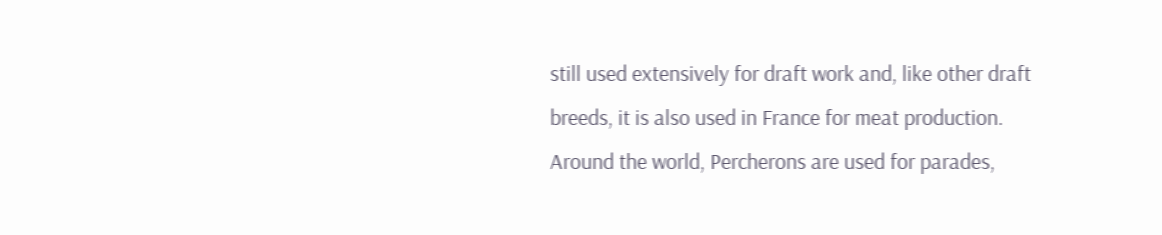still used extensively for draft work and, like other draft breeds, it is also used in France for meat production. Around the world, Percherons are used for parades,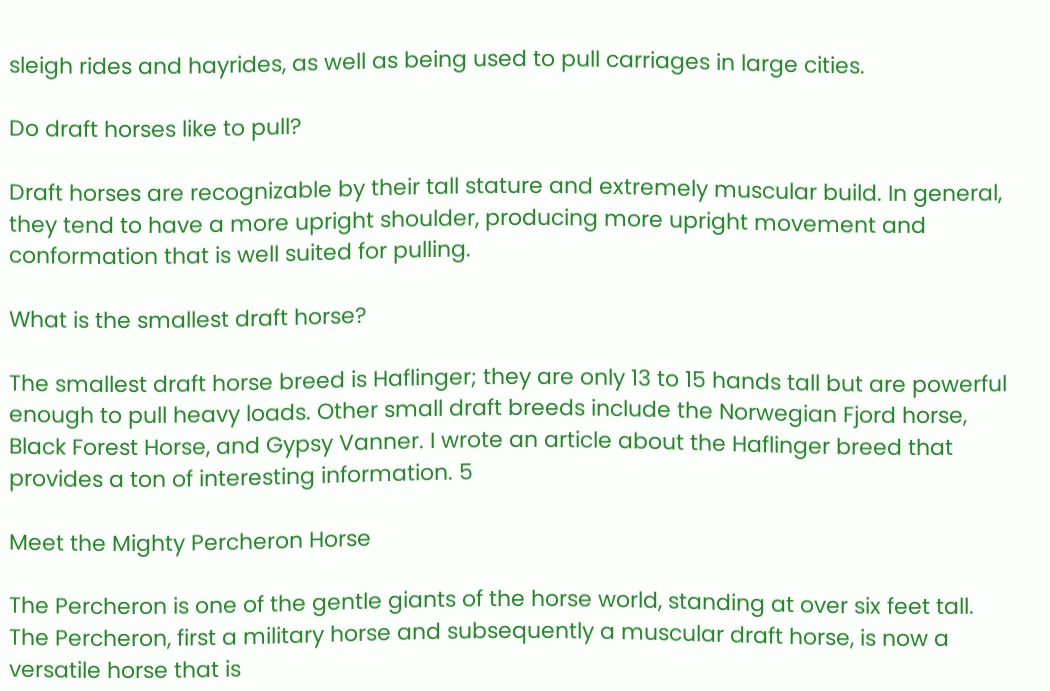sleigh rides and hayrides, as well as being used to pull carriages in large cities.

Do draft horses like to pull?

Draft horses are recognizable by their tall stature and extremely muscular build. In general, they tend to have a more upright shoulder, producing more upright movement and conformation that is well suited for pulling.

What is the smallest draft horse?

The smallest draft horse breed is Haflinger; they are only 13 to 15 hands tall but are powerful enough to pull heavy loads. Other small draft breeds include the Norwegian Fjord horse, Black Forest Horse, and Gypsy Vanner. I wrote an article about the Haflinger breed that provides a ton of interesting information. 5

Meet the Mighty Percheron Horse

The Percheron is one of the gentle giants of the horse world, standing at over six feet tall. The Percheron, first a military horse and subsequently a muscular draft horse, is now a versatile horse that is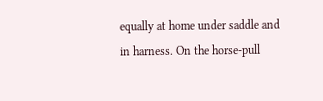equally at home under saddle and in harness. On the horse-pull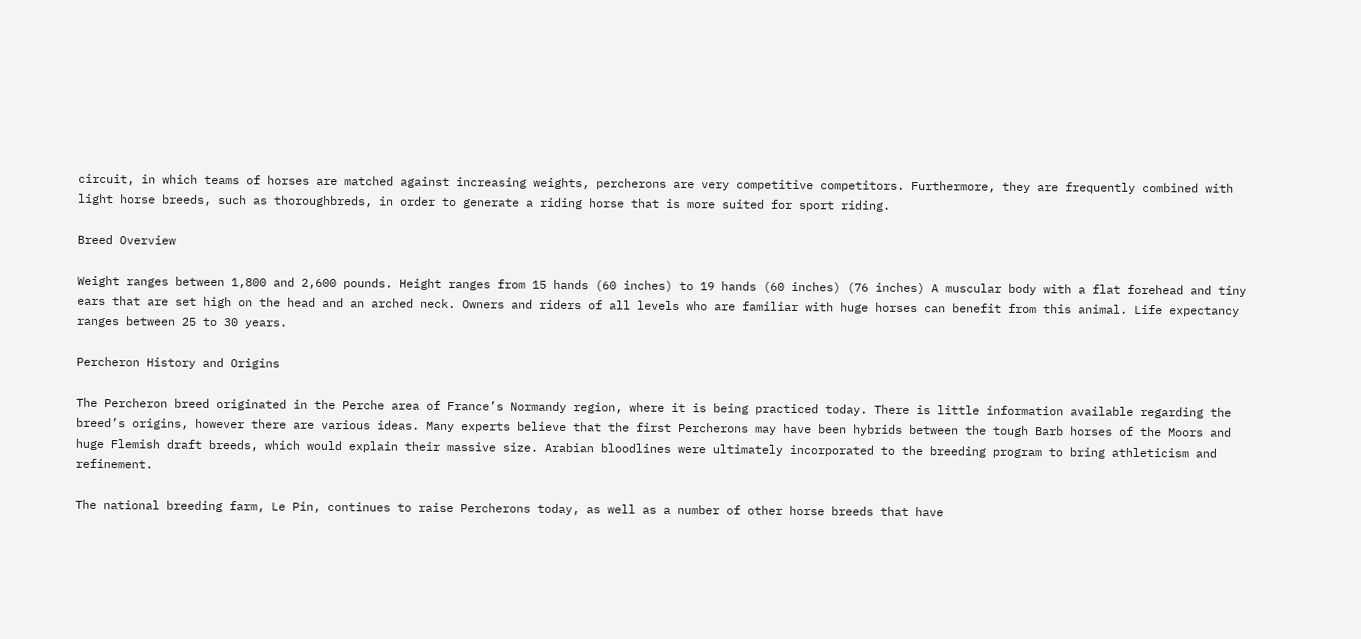circuit, in which teams of horses are matched against increasing weights, percherons are very competitive competitors. Furthermore, they are frequently combined with light horse breeds, such as thoroughbreds, in order to generate a riding horse that is more suited for sport riding.

Breed Overview

Weight ranges between 1,800 and 2,600 pounds. Height ranges from 15 hands (60 inches) to 19 hands (60 inches) (76 inches) A muscular body with a flat forehead and tiny ears that are set high on the head and an arched neck. Owners and riders of all levels who are familiar with huge horses can benefit from this animal. Life expectancy ranges between 25 to 30 years.

Percheron History and Origins

The Percheron breed originated in the Perche area of France’s Normandy region, where it is being practiced today. There is little information available regarding the breed’s origins, however there are various ideas. Many experts believe that the first Percherons may have been hybrids between the tough Barb horses of the Moors and huge Flemish draft breeds, which would explain their massive size. Arabian bloodlines were ultimately incorporated to the breeding program to bring athleticism and refinement.

The national breeding farm, Le Pin, continues to raise Percherons today, as well as a number of other horse breeds that have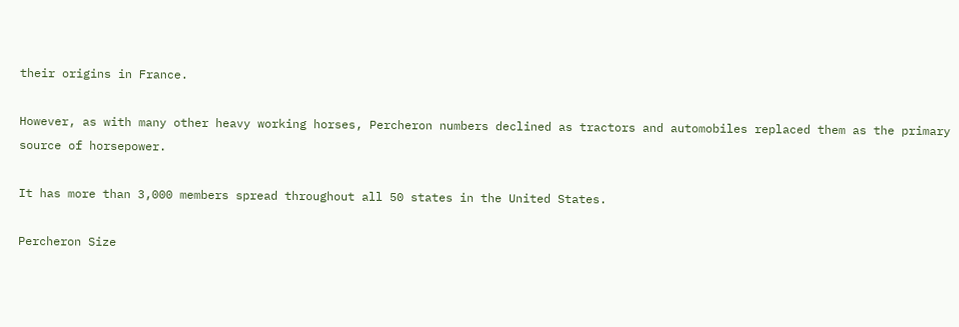their origins in France.

However, as with many other heavy working horses, Percheron numbers declined as tractors and automobiles replaced them as the primary source of horsepower.

It has more than 3,000 members spread throughout all 50 states in the United States.

Percheron Size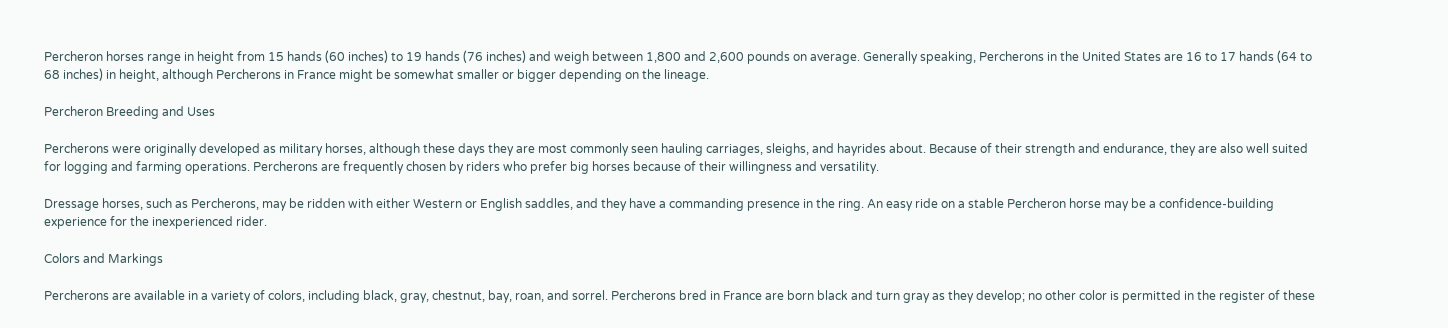Percheron horses range in height from 15 hands (60 inches) to 19 hands (76 inches) and weigh between 1,800 and 2,600 pounds on average. Generally speaking, Percherons in the United States are 16 to 17 hands (64 to 68 inches) in height, although Percherons in France might be somewhat smaller or bigger depending on the lineage.

Percheron Breeding and Uses

Percherons were originally developed as military horses, although these days they are most commonly seen hauling carriages, sleighs, and hayrides about. Because of their strength and endurance, they are also well suited for logging and farming operations. Percherons are frequently chosen by riders who prefer big horses because of their willingness and versatility.

Dressage horses, such as Percherons, may be ridden with either Western or English saddles, and they have a commanding presence in the ring. An easy ride on a stable Percheron horse may be a confidence-building experience for the inexperienced rider.

Colors and Markings

Percherons are available in a variety of colors, including black, gray, chestnut, bay, roan, and sorrel. Percherons bred in France are born black and turn gray as they develop; no other color is permitted in the register of these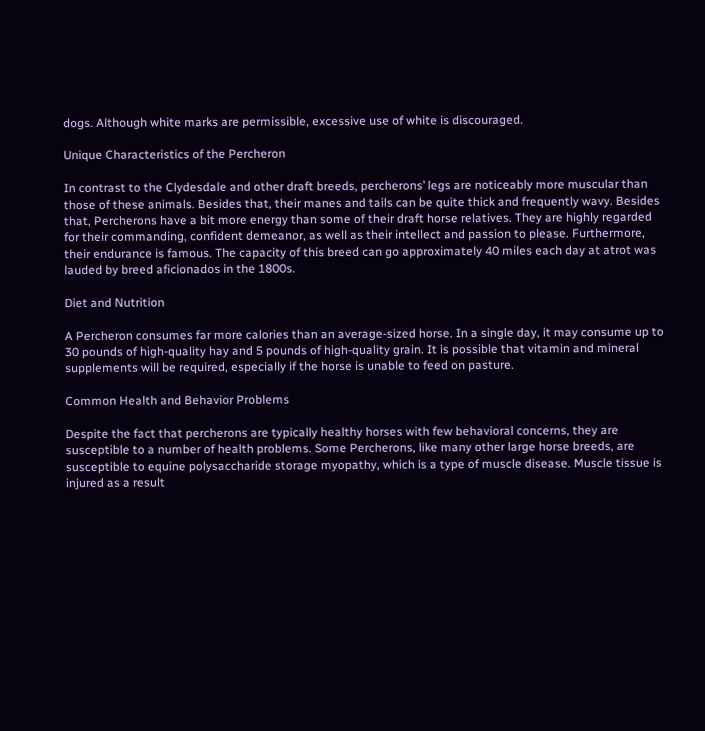dogs. Although white marks are permissible, excessive use of white is discouraged.

Unique Characteristics of the Percheron

In contrast to the Clydesdale and other draft breeds, percherons’ legs are noticeably more muscular than those of these animals. Besides that, their manes and tails can be quite thick and frequently wavy. Besides that, Percherons have a bit more energy than some of their draft horse relatives. They are highly regarded for their commanding, confident demeanor, as well as their intellect and passion to please. Furthermore, their endurance is famous. The capacity of this breed can go approximately 40 miles each day at atrot was lauded by breed aficionados in the 1800s.

Diet and Nutrition

A Percheron consumes far more calories than an average-sized horse. In a single day, it may consume up to 30 pounds of high-quality hay and 5 pounds of high-quality grain. It is possible that vitamin and mineral supplements will be required, especially if the horse is unable to feed on pasture.

Common Health and Behavior Problems

Despite the fact that percherons are typically healthy horses with few behavioral concerns, they are susceptible to a number of health problems. Some Percherons, like many other large horse breeds, are susceptible to equine polysaccharide storage myopathy, which is a type of muscle disease. Muscle tissue is injured as a result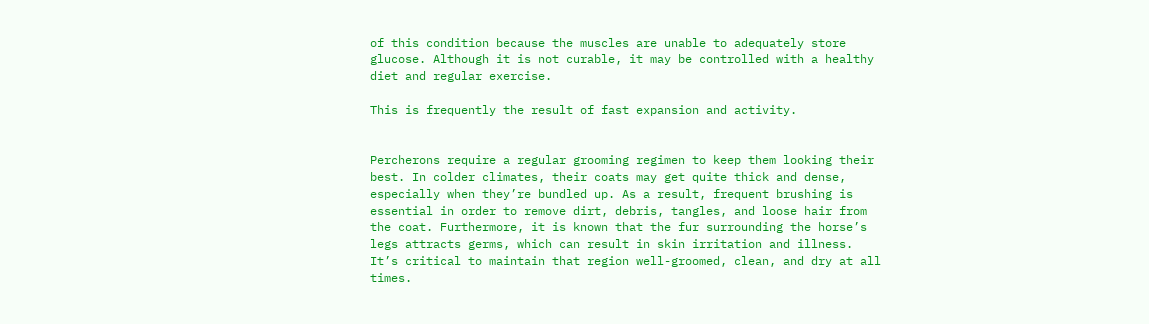of this condition because the muscles are unable to adequately store glucose. Although it is not curable, it may be controlled with a healthy diet and regular exercise.

This is frequently the result of fast expansion and activity.


Percherons require a regular grooming regimen to keep them looking their best. In colder climates, their coats may get quite thick and dense, especially when they’re bundled up. As a result, frequent brushing is essential in order to remove dirt, debris, tangles, and loose hair from the coat. Furthermore, it is known that the fur surrounding the horse’s legs attracts germs, which can result in skin irritation and illness. It’s critical to maintain that region well-groomed, clean, and dry at all times.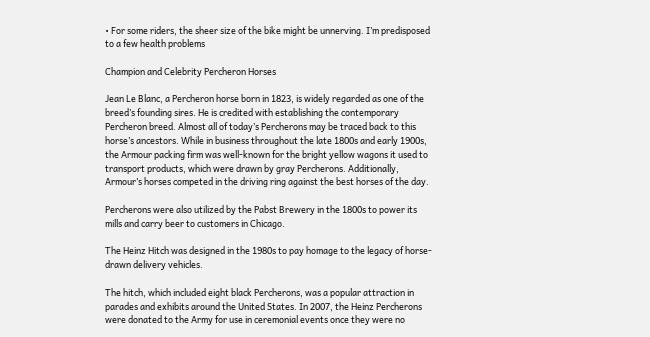• For some riders, the sheer size of the bike might be unnerving. I’m predisposed to a few health problems

Champion and Celebrity Percheron Horses

Jean Le Blanc, a Percheron horse born in 1823, is widely regarded as one of the breed’s founding sires. He is credited with establishing the contemporary Percheron breed. Almost all of today’s Percherons may be traced back to this horse’s ancestors. While in business throughout the late 1800s and early 1900s, the Armour packing firm was well-known for the bright yellow wagons it used to transport products, which were drawn by gray Percherons. Additionally, Armour’s horses competed in the driving ring against the best horses of the day.

Percherons were also utilized by the Pabst Brewery in the 1800s to power its mills and carry beer to customers in Chicago.

The Heinz Hitch was designed in the 1980s to pay homage to the legacy of horse-drawn delivery vehicles.

The hitch, which included eight black Percherons, was a popular attraction in parades and exhibits around the United States. In 2007, the Heinz Percherons were donated to the Army for use in ceremonial events once they were no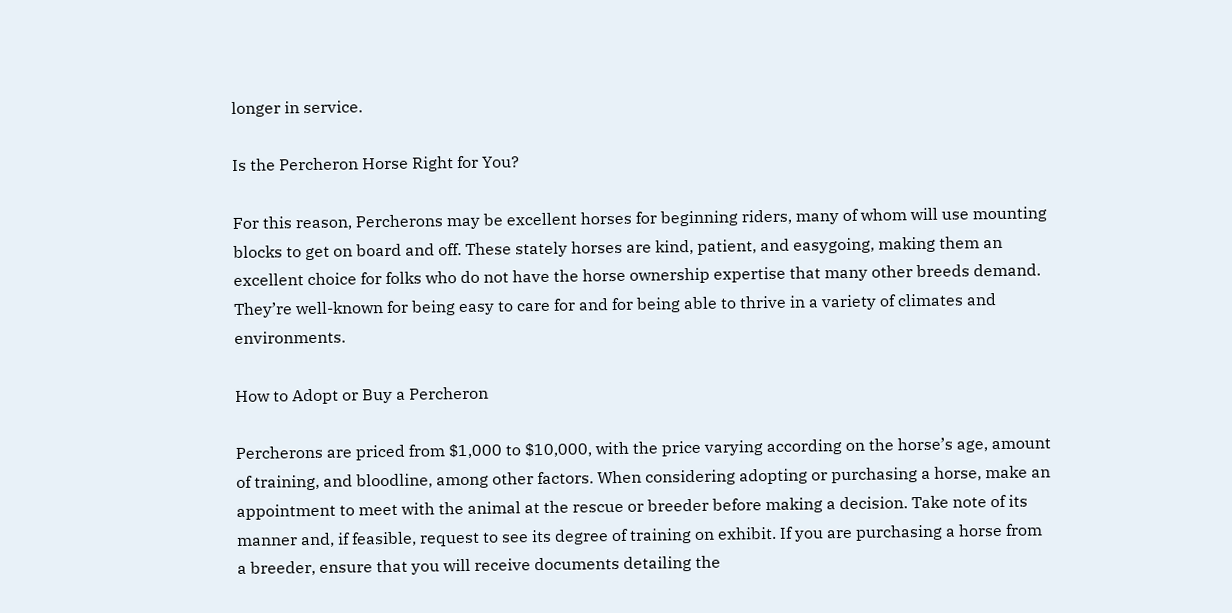longer in service.

Is the Percheron Horse Right for You?

For this reason, Percherons may be excellent horses for beginning riders, many of whom will use mounting blocks to get on board and off. These stately horses are kind, patient, and easygoing, making them an excellent choice for folks who do not have the horse ownership expertise that many other breeds demand. They’re well-known for being easy to care for and for being able to thrive in a variety of climates and environments.

How to Adopt or Buy a Percheron

Percherons are priced from $1,000 to $10,000, with the price varying according on the horse’s age, amount of training, and bloodline, among other factors. When considering adopting or purchasing a horse, make an appointment to meet with the animal at the rescue or breeder before making a decision. Take note of its manner and, if feasible, request to see its degree of training on exhibit. If you are purchasing a horse from a breeder, ensure that you will receive documents detailing the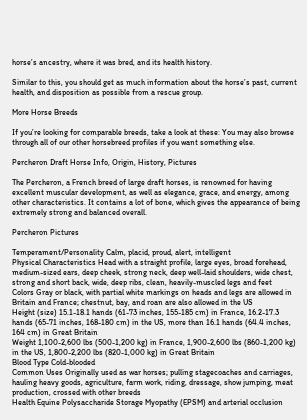horse’s ancestry, where it was bred, and its health history.

Similar to this, you should get as much information about the horse’s past, current health, and disposition as possible from a rescue group.

More Horse Breeds

If you’re looking for comparable breeds, take a look at these: You may also browse through all of our other horsebreed profiles if you want something else.

Percheron Draft Horse Info, Origin, History, Pictures

The Percheron, a French breed of large draft horses, is renowned for having excellent muscular development, as well as elegance, grace, and energy, among other characteristics. It contains a lot of bone, which gives the appearance of being extremely strong and balanced overall.

Percheron Pictures

Temperament/Personality Calm, placid, proud, alert, intelligent
Physical Characteristics Head with a straight profile, large eyes, broad forehead, medium-sized ears, deep cheek, strong neck, deep well-laid shoulders, wide chest, strong and short back, wide, deep ribs, clean, heavily-muscled legs and feet
Colors Gray or black, with partial white markings on heads and legs are allowed in Britain and France; chestnut, bay, and roan are also allowed in the US
Height (size) 15.1-18.1 hands (61-73 inches, 155-185 cm) in France, 16.2-17.3 hands (65-71 inches, 168-180 cm) in the US, more than 16.1 hands (64.4 inches, 164 cm) in Great Britain
Weight 1,100-2,600 lbs (500-1,200 kg) in France, 1,900-2,600 lbs (860-1,200 kg) in the US, 1,800-2,200 lbs (820-1,000 kg) in Great Britain
Blood Type Cold-blooded
Common Uses Originally used as war horses; pulling stagecoaches and carriages, hauling heavy goods, agriculture, farm work, riding, dressage, show jumping, meat production, crossed with other breeds
Health Equine Polysaccharide Storage Myopathy (EPSM) and arterial occlusion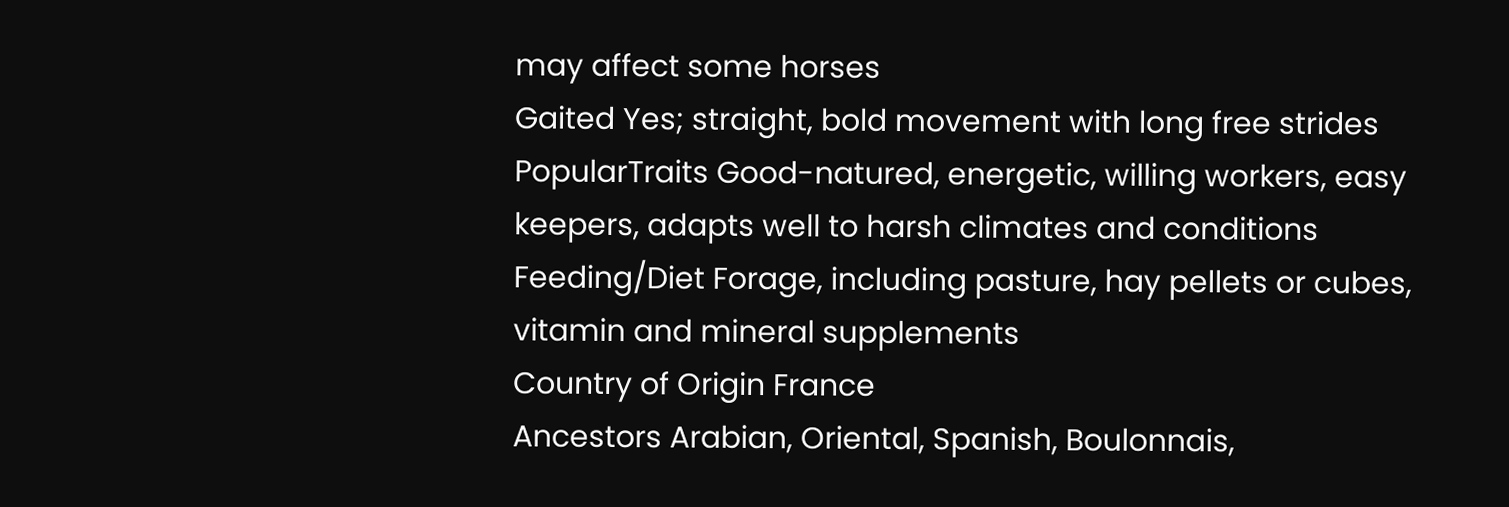may affect some horses
Gaited Yes; straight, bold movement with long free strides
PopularTraits Good-natured, energetic, willing workers, easy keepers, adapts well to harsh climates and conditions
Feeding/Diet Forage, including pasture, hay pellets or cubes, vitamin and mineral supplements
Country of Origin France
Ancestors Arabian, Oriental, Spanish, Boulonnais,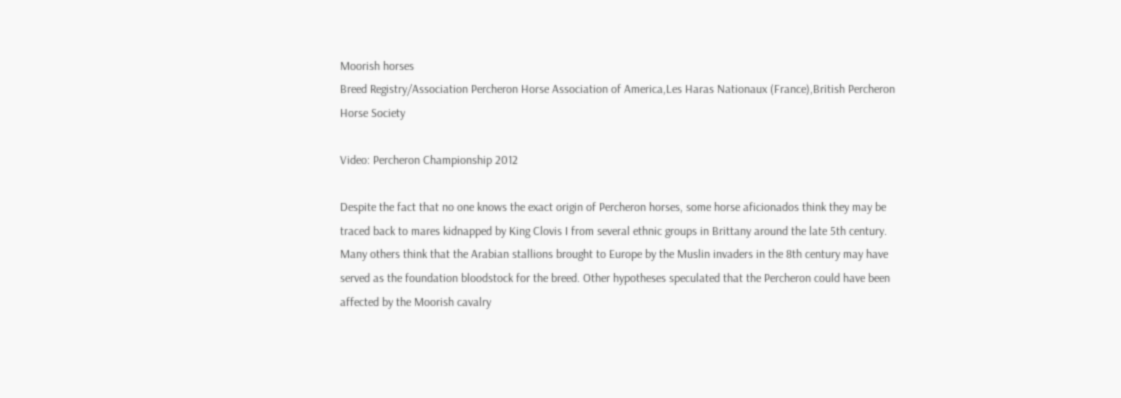Moorish horses
Breed Registry/Association Percheron Horse Association of America,Les Haras Nationaux (France),British Percheron Horse Society

Video: Percheron Championship 2012

Despite the fact that no one knows the exact origin of Percheron horses, some horse aficionados think they may be traced back to mares kidnapped by King Clovis I from several ethnic groups in Brittany around the late 5th century. Many others think that the Arabian stallions brought to Europe by the Muslin invaders in the 8th century may have served as the foundation bloodstock for the breed. Other hypotheses speculated that the Percheron could have been affected by the Moorish cavalry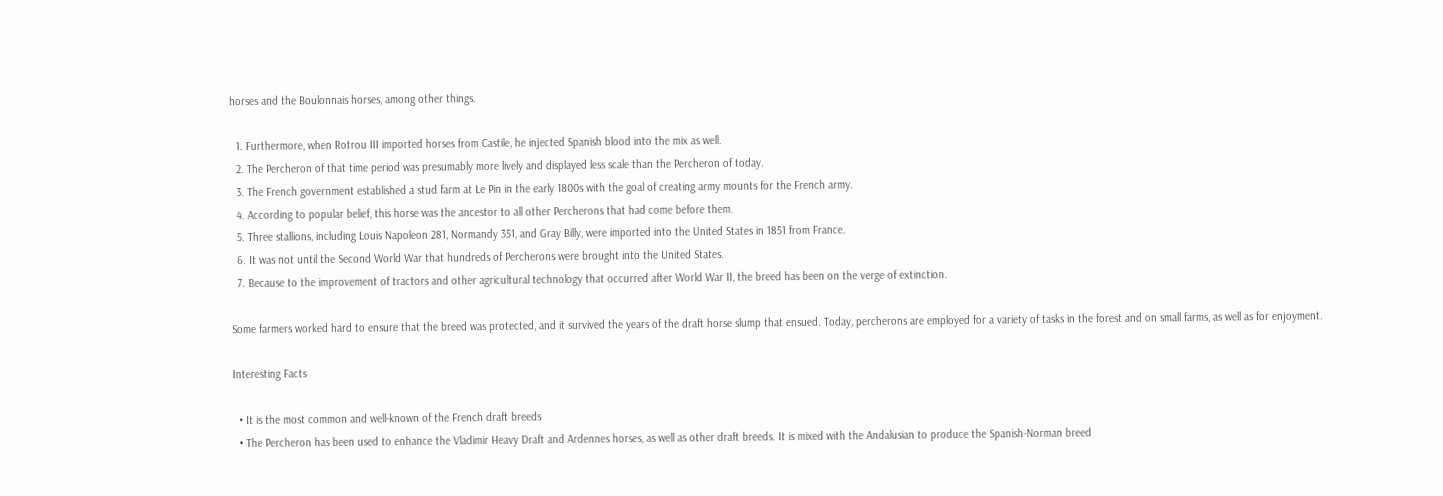horses and the Boulonnais horses, among other things.

  1. Furthermore, when Rotrou III imported horses from Castile, he injected Spanish blood into the mix as well.
  2. The Percheron of that time period was presumably more lively and displayed less scale than the Percheron of today.
  3. The French government established a stud farm at Le Pin in the early 1800s with the goal of creating army mounts for the French army.
  4. According to popular belief, this horse was the ancestor to all other Percherons that had come before them.
  5. Three stallions, including Louis Napoleon 281, Normandy 351, and Gray Billy, were imported into the United States in 1851 from France.
  6. It was not until the Second World War that hundreds of Percherons were brought into the United States.
  7. Because to the improvement of tractors and other agricultural technology that occurred after World War II, the breed has been on the verge of extinction.

Some farmers worked hard to ensure that the breed was protected, and it survived the years of the draft horse slump that ensued. Today, percherons are employed for a variety of tasks in the forest and on small farms, as well as for enjoyment.

Interesting Facts

  • It is the most common and well-known of the French draft breeds
  • The Percheron has been used to enhance the Vladimir Heavy Draft and Ardennes horses, as well as other draft breeds. It is mixed with the Andalusian to produce the Spanish-Norman breed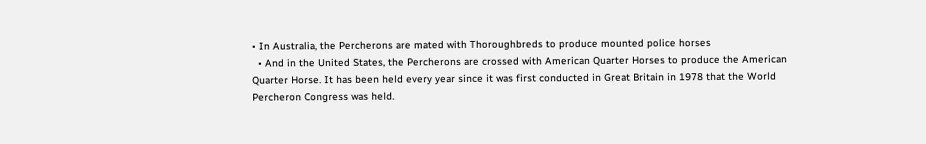• In Australia, the Percherons are mated with Thoroughbreds to produce mounted police horses
  • And in the United States, the Percherons are crossed with American Quarter Horses to produce the American Quarter Horse. It has been held every year since it was first conducted in Great Britain in 1978 that the World Percheron Congress was held.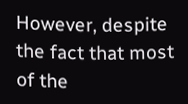However, despite the fact that most of the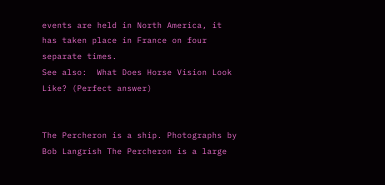events are held in North America, it has taken place in France on four separate times.
See also:  What Does Horse Vision Look Like? (Perfect answer)


The Percheron is a ship. Photographs by Bob Langrish The Percheron is a large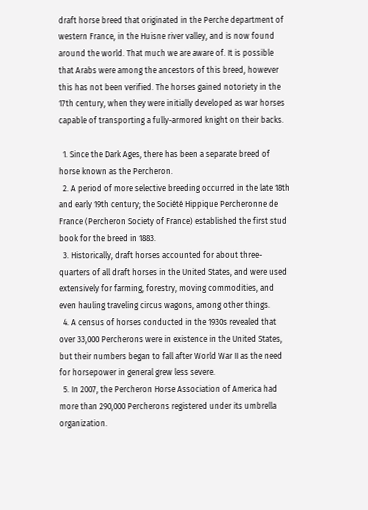draft horse breed that originated in the Perche department of western France, in the Huisne river valley, and is now found around the world. That much we are aware of. It is possible that Arabs were among the ancestors of this breed, however this has not been verified. The horses gained notoriety in the 17th century, when they were initially developed as war horses capable of transporting a fully-armored knight on their backs.

  1. Since the Dark Ages, there has been a separate breed of horse known as the Percheron.
  2. A period of more selective breeding occurred in the late 18th and early 19th century; the Société Hippique Percheronne de France (Percheron Society of France) established the first stud book for the breed in 1883.
  3. Historically, draft horses accounted for about three-quarters of all draft horses in the United States, and were used extensively for farming, forestry, moving commodities, and even hauling traveling circus wagons, among other things.
  4. A census of horses conducted in the 1930s revealed that over 33,000 Percherons were in existence in the United States, but their numbers began to fall after World War II as the need for horsepower in general grew less severe.
  5. In 2007, the Percheron Horse Association of America had more than 290,000 Percherons registered under its umbrella organization.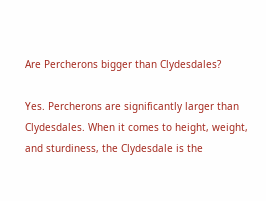Are Percherons bigger than Clydesdales?

Yes. Percherons are significantly larger than Clydesdales. When it comes to height, weight, and sturdiness, the Clydesdale is the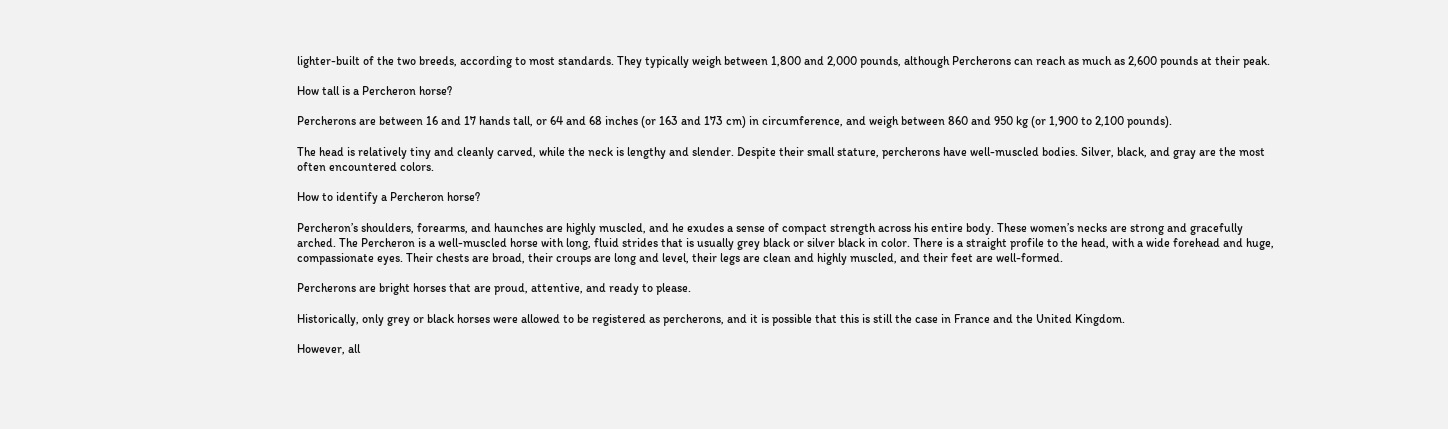lighter-built of the two breeds, according to most standards. They typically weigh between 1,800 and 2,000 pounds, although Percherons can reach as much as 2,600 pounds at their peak.

How tall is a Percheron horse?

Percherons are between 16 and 17 hands tall, or 64 and 68 inches (or 163 and 173 cm) in circumference, and weigh between 860 and 950 kg (or 1,900 to 2,100 pounds).

The head is relatively tiny and cleanly carved, while the neck is lengthy and slender. Despite their small stature, percherons have well-muscled bodies. Silver, black, and gray are the most often encountered colors.

How to identify a Percheron horse?

Percheron’s shoulders, forearms, and haunches are highly muscled, and he exudes a sense of compact strength across his entire body. These women’s necks are strong and gracefully arched. The Percheron is a well-muscled horse with long, fluid strides that is usually grey black or silver black in color. There is a straight profile to the head, with a wide forehead and huge, compassionate eyes. Their chests are broad, their croups are long and level, their legs are clean and highly muscled, and their feet are well-formed.

Percherons are bright horses that are proud, attentive, and ready to please.

Historically, only grey or black horses were allowed to be registered as percherons, and it is possible that this is still the case in France and the United Kingdom.

However, all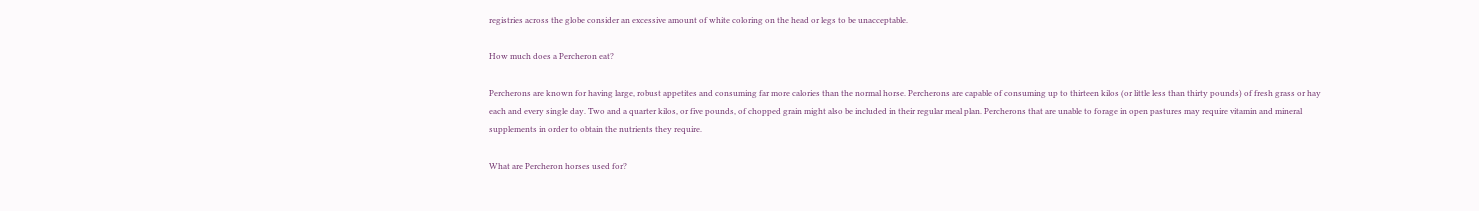registries across the globe consider an excessive amount of white coloring on the head or legs to be unacceptable.

How much does a Percheron eat?

Percherons are known for having large, robust appetites and consuming far more calories than the normal horse. Percherons are capable of consuming up to thirteen kilos (or little less than thirty pounds) of fresh grass or hay each and every single day. Two and a quarter kilos, or five pounds, of chopped grain might also be included in their regular meal plan. Percherons that are unable to forage in open pastures may require vitamin and mineral supplements in order to obtain the nutrients they require.

What are Percheron horses used for?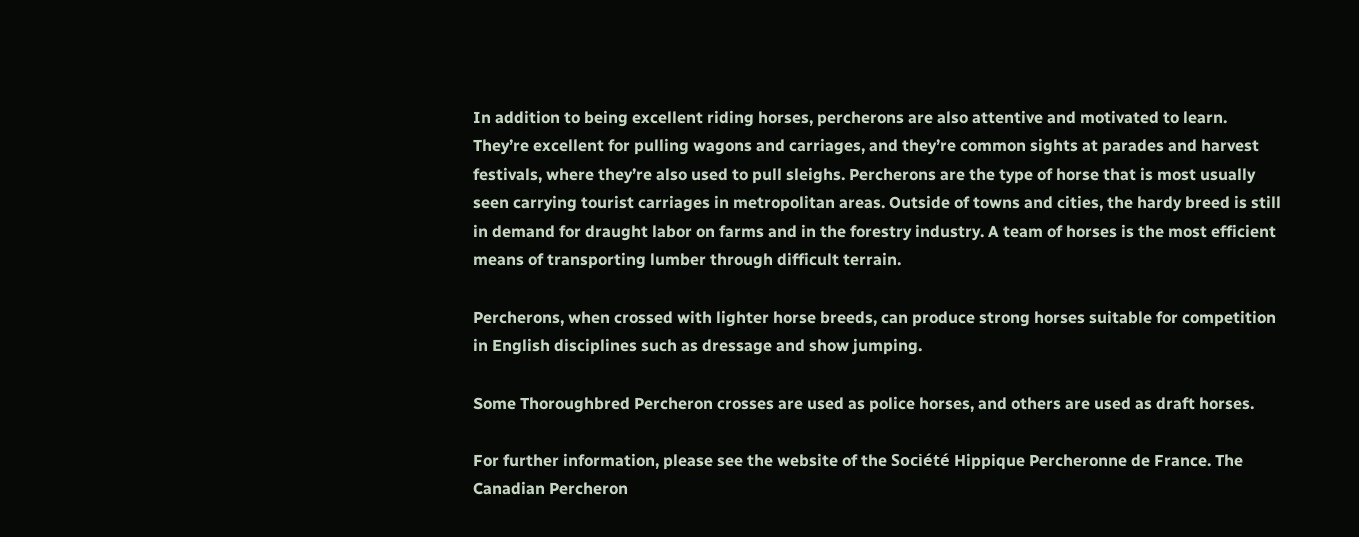In addition to being excellent riding horses, percherons are also attentive and motivated to learn. They’re excellent for pulling wagons and carriages, and they’re common sights at parades and harvest festivals, where they’re also used to pull sleighs. Percherons are the type of horse that is most usually seen carrying tourist carriages in metropolitan areas. Outside of towns and cities, the hardy breed is still in demand for draught labor on farms and in the forestry industry. A team of horses is the most efficient means of transporting lumber through difficult terrain.

Percherons, when crossed with lighter horse breeds, can produce strong horses suitable for competition in English disciplines such as dressage and show jumping.

Some Thoroughbred Percheron crosses are used as police horses, and others are used as draft horses.

For further information, please see the website of the Société Hippique Percheronne de France. The Canadian Percheron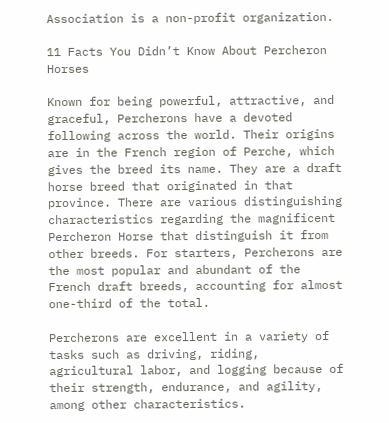Association is a non-profit organization.

11 Facts You Didn’t Know About Percheron Horses

Known for being powerful, attractive, and graceful, Percherons have a devoted following across the world. Their origins are in the French region of Perche, which gives the breed its name. They are a draft horse breed that originated in that province. There are various distinguishing characteristics regarding the magnificent Percheron Horse that distinguish it from other breeds. For starters, Percherons are the most popular and abundant of the French draft breeds, accounting for almost one-third of the total.

Percherons are excellent in a variety of tasks such as driving, riding, agricultural labor, and logging because of their strength, endurance, and agility, among other characteristics.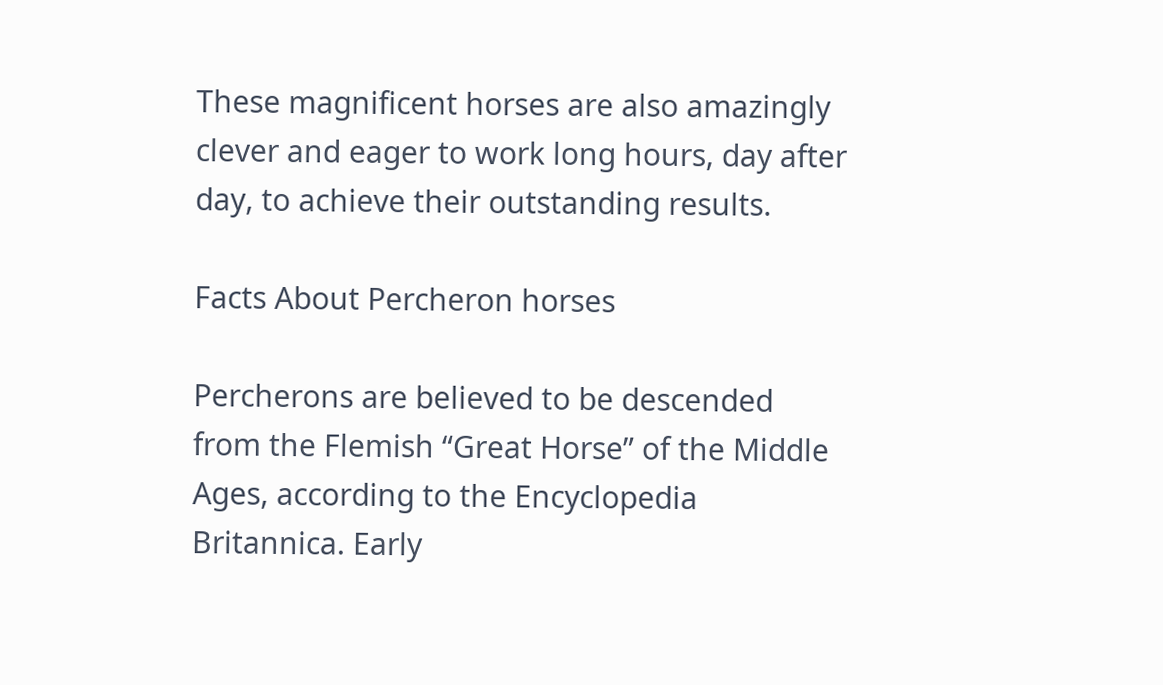These magnificent horses are also amazingly clever and eager to work long hours, day after day, to achieve their outstanding results.

Facts About Percheron horses

Percherons are believed to be descended from the Flemish “Great Horse” of the Middle Ages, according to the Encyclopedia Britannica. Early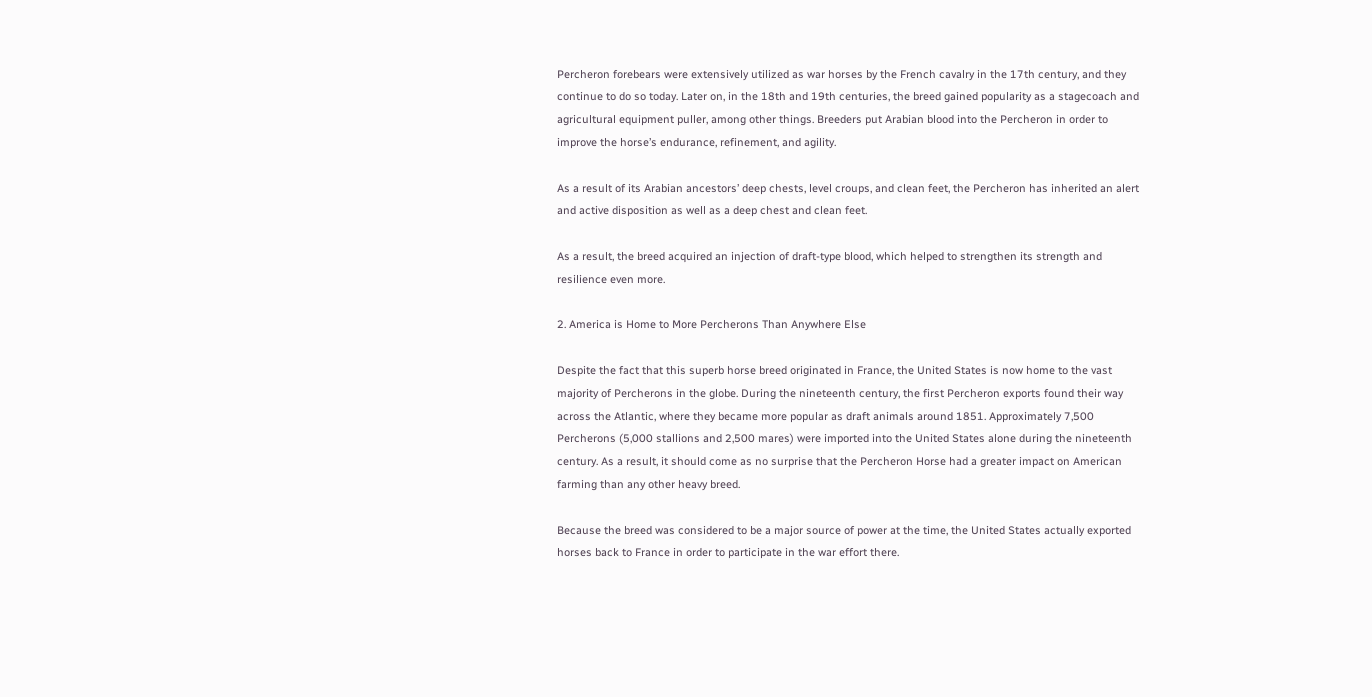Percheron forebears were extensively utilized as war horses by the French cavalry in the 17th century, and they continue to do so today. Later on, in the 18th and 19th centuries, the breed gained popularity as a stagecoach and agricultural equipment puller, among other things. Breeders put Arabian blood into the Percheron in order to improve the horse’s endurance, refinement, and agility.

As a result of its Arabian ancestors’ deep chests, level croups, and clean feet, the Percheron has inherited an alert and active disposition as well as a deep chest and clean feet.

As a result, the breed acquired an injection of draft-type blood, which helped to strengthen its strength and resilience even more.

2. America is Home to More Percherons Than Anywhere Else

Despite the fact that this superb horse breed originated in France, the United States is now home to the vast majority of Percherons in the globe. During the nineteenth century, the first Percheron exports found their way across the Atlantic, where they became more popular as draft animals around 1851. Approximately 7,500 Percherons (5,000 stallions and 2,500 mares) were imported into the United States alone during the nineteenth century. As a result, it should come as no surprise that the Percheron Horse had a greater impact on American farming than any other heavy breed.

Because the breed was considered to be a major source of power at the time, the United States actually exported horses back to France in order to participate in the war effort there.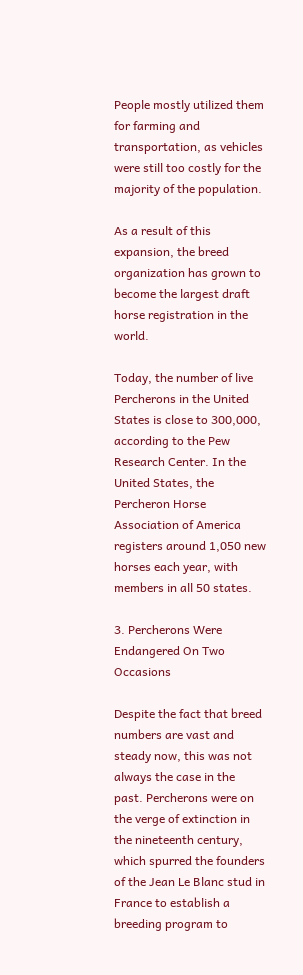People mostly utilized them for farming and transportation, as vehicles were still too costly for the majority of the population.

As a result of this expansion, the breed organization has grown to become the largest draft horse registration in the world.

Today, the number of live Percherons in the United States is close to 300,000, according to the Pew Research Center. In the United States, the Percheron Horse Association of America registers around 1,050 new horses each year, with members in all 50 states.

3. Percherons Were Endangered On Two Occasions

Despite the fact that breed numbers are vast and steady now, this was not always the case in the past. Percherons were on the verge of extinction in the nineteenth century, which spurred the founders of the Jean Le Blanc stud in France to establish a breeding program to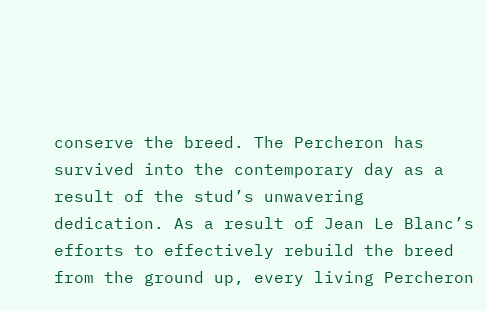conserve the breed. The Percheron has survived into the contemporary day as a result of the stud’s unwavering dedication. As a result of Jean Le Blanc’s efforts to effectively rebuild the breed from the ground up, every living Percheron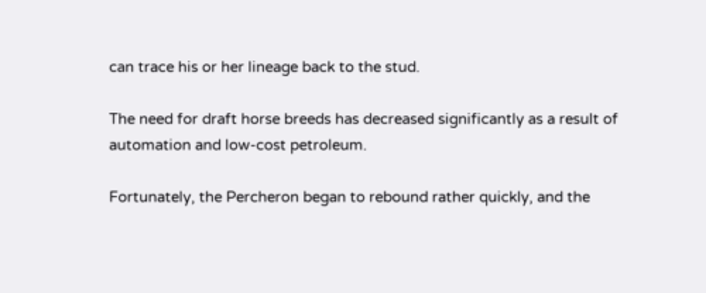can trace his or her lineage back to the stud.

The need for draft horse breeds has decreased significantly as a result of automation and low-cost petroleum.

Fortunately, the Percheron began to rebound rather quickly, and the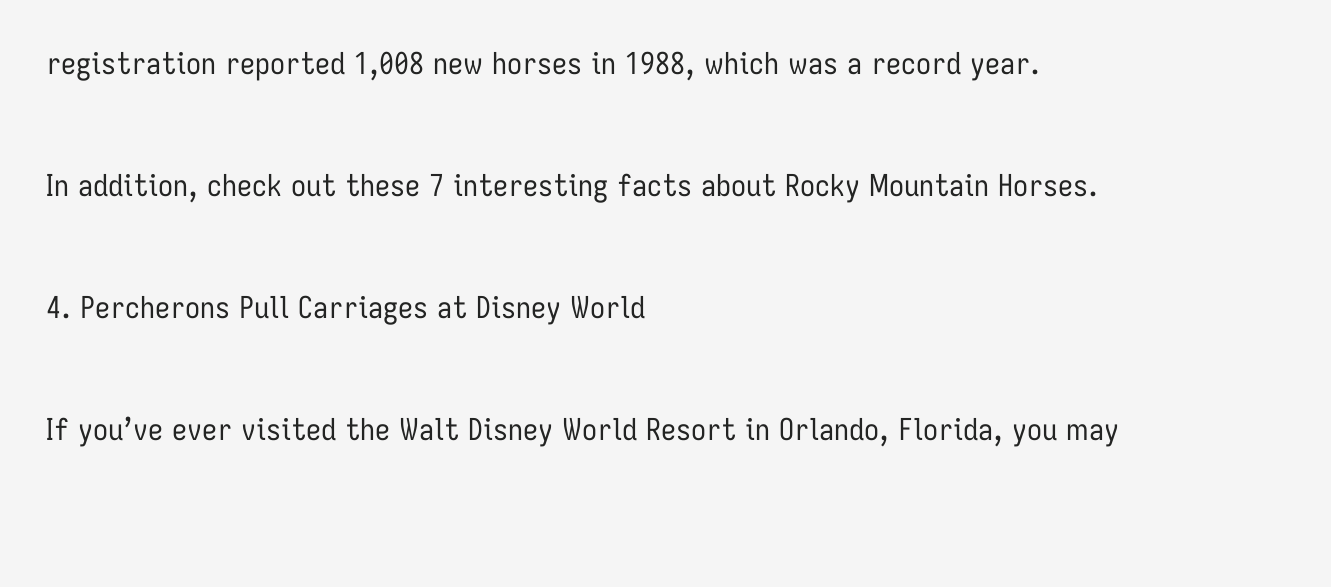registration reported 1,008 new horses in 1988, which was a record year.

In addition, check out these 7 interesting facts about Rocky Mountain Horses.

4. Percherons Pull Carriages at Disney World

If you’ve ever visited the Walt Disney World Resort in Orlando, Florida, you may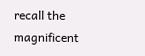recall the magnificent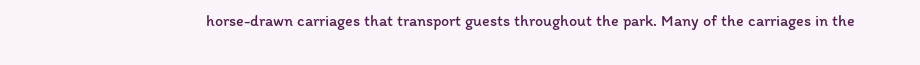horse-drawn carriages that transport guests throughout the park. Many of the carriages in the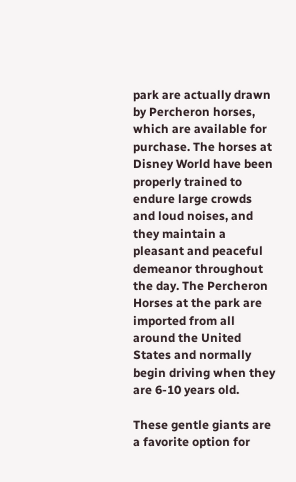park are actually drawn by Percheron horses, which are available for purchase. The horses at Disney World have been properly trained to endure large crowds and loud noises, and they maintain a pleasant and peaceful demeanor throughout the day. The Percheron Horses at the park are imported from all around the United States and normally begin driving when they are 6-10 years old.

These gentle giants are a favorite option for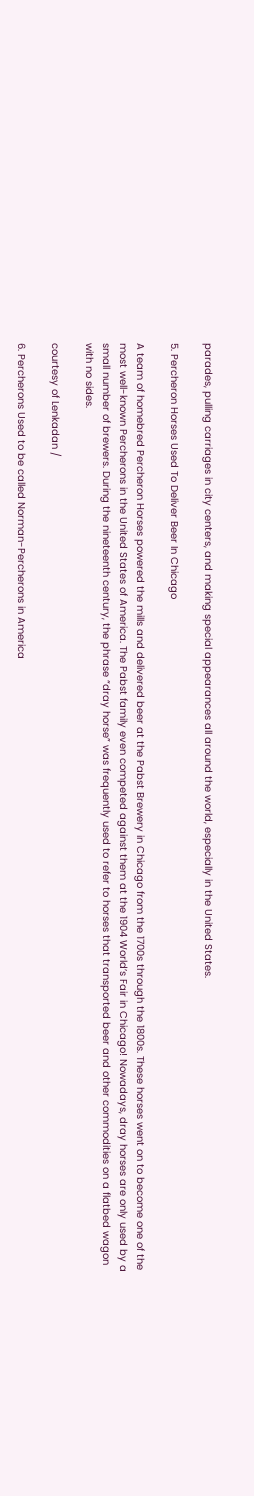parades, pulling carriages in city centers, and making special appearances all around the world, especially in the United States.

5. Percheron Horses Used To Deliver Beer In Chicago

A team of homebred Percheron Horses powered the mills and delivered beer at the Pabst Brewery in Chicago from the 1700s through the 1800s. These horses went on to become one of the most well-known Percherons in the United States of America. The Pabst family even competed against them at the 1904 World’s Fair in Chicago! Nowadays, dray horses are only used by a small number of brewers. During the nineteenth century, the phrase “dray horse” was frequently used to refer to horses that transported beer and other commodities on a flatbed wagon with no sides.

courtesy of Lenkadan /

6. Percherons Used to be called Norman-Percherons in America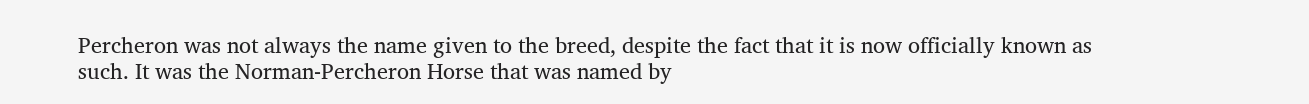Percheron was not always the name given to the breed, despite the fact that it is now officially known as such. It was the Norman-Percheron Horse that was named by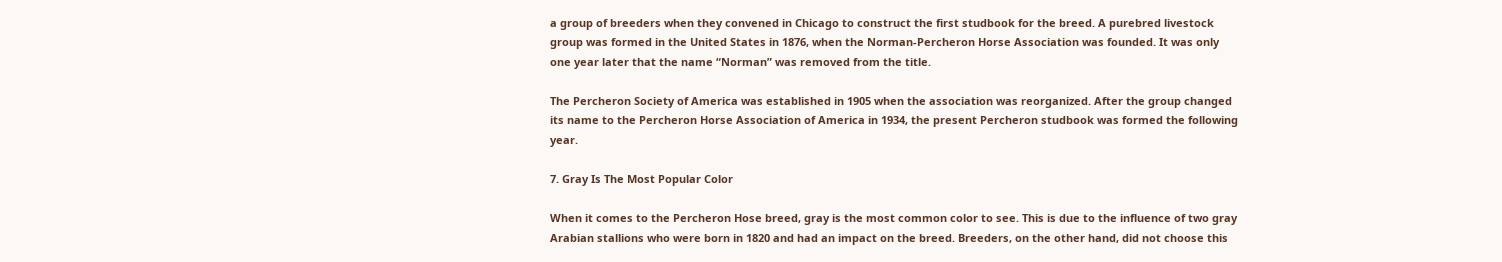a group of breeders when they convened in Chicago to construct the first studbook for the breed. A purebred livestock group was formed in the United States in 1876, when the Norman-Percheron Horse Association was founded. It was only one year later that the name “Norman” was removed from the title.

The Percheron Society of America was established in 1905 when the association was reorganized. After the group changed its name to the Percheron Horse Association of America in 1934, the present Percheron studbook was formed the following year.

7. Gray Is The Most Popular Color

When it comes to the Percheron Hose breed, gray is the most common color to see. This is due to the influence of two gray Arabian stallions who were born in 1820 and had an impact on the breed. Breeders, on the other hand, did not choose this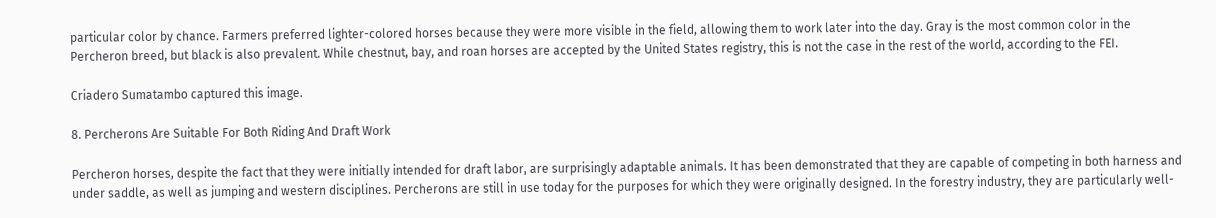particular color by chance. Farmers preferred lighter-colored horses because they were more visible in the field, allowing them to work later into the day. Gray is the most common color in the Percheron breed, but black is also prevalent. While chestnut, bay, and roan horses are accepted by the United States registry, this is not the case in the rest of the world, according to the FEI.

Criadero Sumatambo captured this image.

8. Percherons Are Suitable For Both Riding And Draft Work

Percheron horses, despite the fact that they were initially intended for draft labor, are surprisingly adaptable animals. It has been demonstrated that they are capable of competing in both harness and under saddle, as well as jumping and western disciplines. Percherons are still in use today for the purposes for which they were originally designed. In the forestry industry, they are particularly well-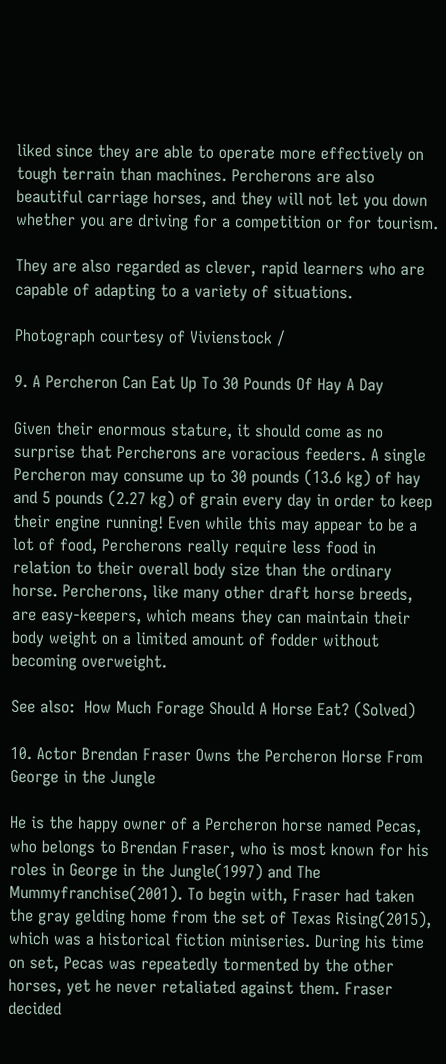liked since they are able to operate more effectively on tough terrain than machines. Percherons are also beautiful carriage horses, and they will not let you down whether you are driving for a competition or for tourism.

They are also regarded as clever, rapid learners who are capable of adapting to a variety of situations.

Photograph courtesy of Vivienstock /

9. A Percheron Can Eat Up To 30 Pounds Of Hay A Day

Given their enormous stature, it should come as no surprise that Percherons are voracious feeders. A single Percheron may consume up to 30 pounds (13.6 kg) of hay and 5 pounds (2.27 kg) of grain every day in order to keep their engine running! Even while this may appear to be a lot of food, Percherons really require less food in relation to their overall body size than the ordinary horse. Percherons, like many other draft horse breeds, are easy-keepers, which means they can maintain their body weight on a limited amount of fodder without becoming overweight.

See also:  How Much Forage Should A Horse Eat? (Solved)

10. Actor Brendan Fraser Owns the Percheron Horse From George in the Jungle

He is the happy owner of a Percheron horse named Pecas, who belongs to Brendan Fraser, who is most known for his roles in George in the Jungle(1997) and The Mummyfranchise(2001). To begin with, Fraser had taken the gray gelding home from the set of Texas Rising(2015), which was a historical fiction miniseries. During his time on set, Pecas was repeatedly tormented by the other horses, yet he never retaliated against them. Fraser decided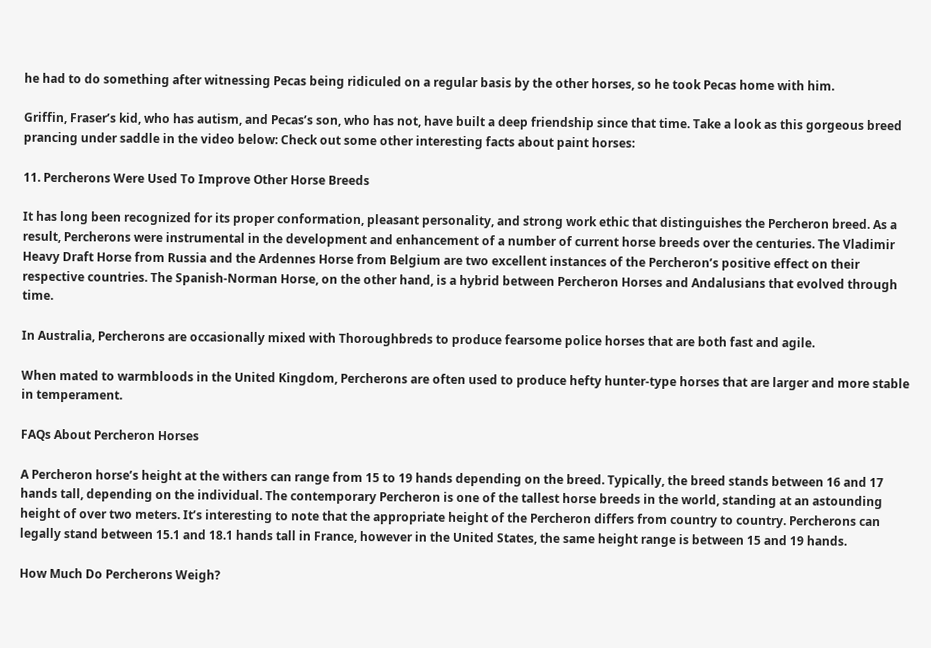he had to do something after witnessing Pecas being ridiculed on a regular basis by the other horses, so he took Pecas home with him.

Griffin, Fraser’s kid, who has autism, and Pecas’s son, who has not, have built a deep friendship since that time. Take a look as this gorgeous breed prancing under saddle in the video below: Check out some other interesting facts about paint horses:

11. Percherons Were Used To Improve Other Horse Breeds

It has long been recognized for its proper conformation, pleasant personality, and strong work ethic that distinguishes the Percheron breed. As a result, Percherons were instrumental in the development and enhancement of a number of current horse breeds over the centuries. The Vladimir Heavy Draft Horse from Russia and the Ardennes Horse from Belgium are two excellent instances of the Percheron’s positive effect on their respective countries. The Spanish-Norman Horse, on the other hand, is a hybrid between Percheron Horses and Andalusians that evolved through time.

In Australia, Percherons are occasionally mixed with Thoroughbreds to produce fearsome police horses that are both fast and agile.

When mated to warmbloods in the United Kingdom, Percherons are often used to produce hefty hunter-type horses that are larger and more stable in temperament.

FAQs About Percheron Horses

A Percheron horse’s height at the withers can range from 15 to 19 hands depending on the breed. Typically, the breed stands between 16 and 17 hands tall, depending on the individual. The contemporary Percheron is one of the tallest horse breeds in the world, standing at an astounding height of over two meters. It’s interesting to note that the appropriate height of the Percheron differs from country to country. Percherons can legally stand between 15.1 and 18.1 hands tall in France, however in the United States, the same height range is between 15 and 19 hands.

How Much Do Percherons Weigh?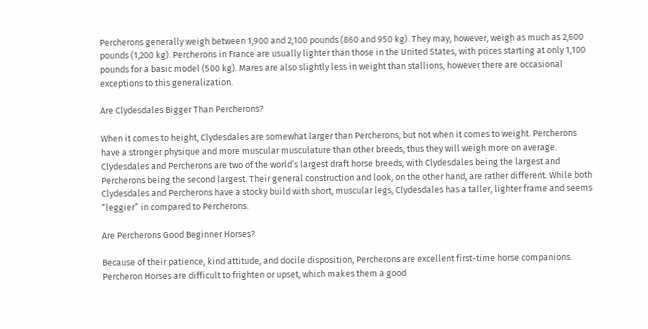Percherons generally weigh between 1,900 and 2,100 pounds (860 and 950 kg). They may, however, weigh as much as 2,600 pounds (1,200 kg). Percherons in France are usually lighter than those in the United States, with prices starting at only 1,100 pounds for a basic model (500 kg). Mares are also slightly less in weight than stallions, however there are occasional exceptions to this generalization.

Are Clydesdales Bigger Than Percherons?

When it comes to height, Clydesdales are somewhat larger than Percherons, but not when it comes to weight. Percherons have a stronger physique and more muscular musculature than other breeds, thus they will weigh more on average. Clydesdales and Percherons are two of the world’s largest draft horse breeds, with Clydesdales being the largest and Percherons being the second largest. Their general construction and look, on the other hand, are rather different. While both Clydesdales and Percherons have a stocky build with short, muscular legs, Clydesdales has a taller, lighter frame and seems “leggier” in compared to Percherons.

Are Percherons Good Beginner Horses?

Because of their patience, kind attitude, and docile disposition, Percherons are excellent first-time horse companions. Percheron Horses are difficult to frighten or upset, which makes them a good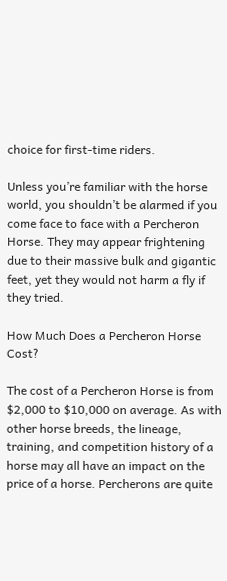choice for first-time riders.

Unless you’re familiar with the horse world, you shouldn’t be alarmed if you come face to face with a Percheron Horse. They may appear frightening due to their massive bulk and gigantic feet, yet they would not harm a fly if they tried.

How Much Does a Percheron Horse Cost?

The cost of a Percheron Horse is from $2,000 to $10,000 on average. As with other horse breeds, the lineage, training, and competition history of a horse may all have an impact on the price of a horse. Percherons are quite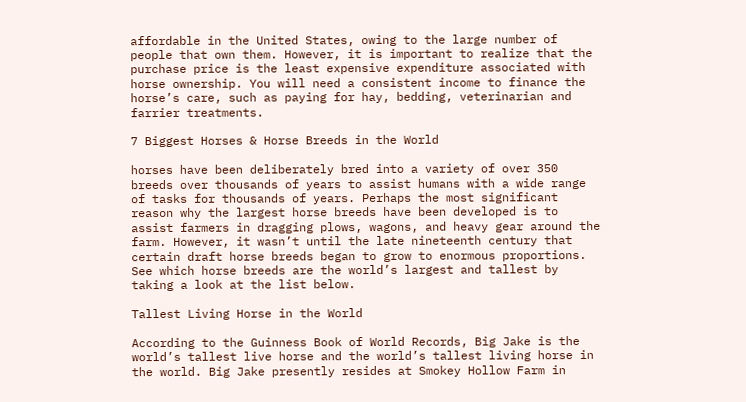affordable in the United States, owing to the large number of people that own them. However, it is important to realize that the purchase price is the least expensive expenditure associated with horse ownership. You will need a consistent income to finance the horse’s care, such as paying for hay, bedding, veterinarian and farrier treatments.

7 Biggest Horses & Horse Breeds in the World

horses have been deliberately bred into a variety of over 350 breeds over thousands of years to assist humans with a wide range of tasks for thousands of years. Perhaps the most significant reason why the largest horse breeds have been developed is to assist farmers in dragging plows, wagons, and heavy gear around the farm. However, it wasn’t until the late nineteenth century that certain draft horse breeds began to grow to enormous proportions. See which horse breeds are the world’s largest and tallest by taking a look at the list below.

Tallest Living Horse in the World

According to the Guinness Book of World Records, Big Jake is the world’s tallest live horse and the world’s tallest living horse in the world. Big Jake presently resides at Smokey Hollow Farm in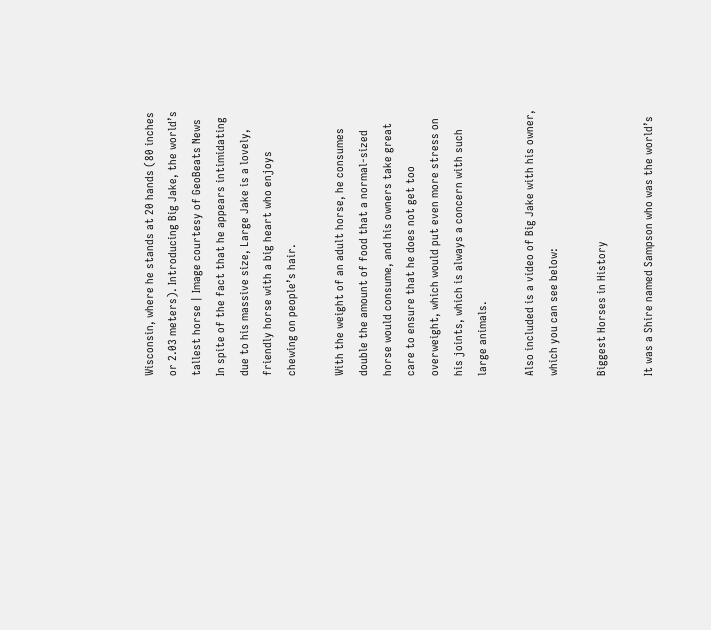Wisconsin, where he stands at 20 hands (80 inches or 2.03 meters). Introducing Big Jake, the world’s tallest horse | Image courtesy of GeoBeats News In spite of the fact that he appears intimidating due to his massive size, Large Jake is a lovely, friendly horse with a big heart who enjoys chewing on people’s hair.

With the weight of an adult horse, he consumes double the amount of food that a normal-sized horse would consume, and his owners take great care to ensure that he does not get too overweight, which would put even more stress on his joints, which is always a concern with such large animals.

Also included is a video of Big Jake with his owner, which you can see below:

Biggest Horses in History

It was a Shire named Sampson who was the world’s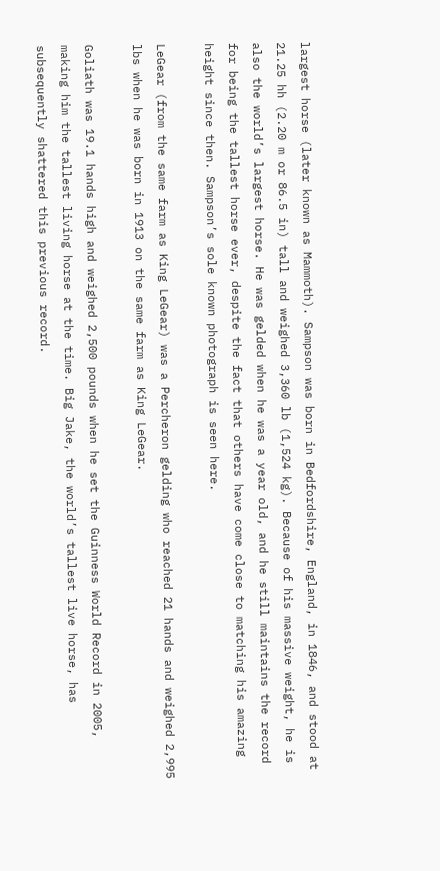largest horse (later known as Mammoth). Sampson was born in Bedfordshire, England, in 1846, and stood at 21.25 hh (2.20 m or 86.5 in) tall and weighed 3,360 lb (1,524 kg). Because of his massive weight, he is also the world’s largest horse. He was gelded when he was a year old, and he still maintains the record for being the tallest horse ever, despite the fact that others have come close to matching his amazing height since then. Sampson’s sole known photograph is seen here.

LeGear (from the same farm as King LeGear) was a Percheron gelding who reached 21 hands and weighed 2,995 lbs when he was born in 1913 on the same farm as King LeGear.

Goliath was 19.1 hands high and weighed 2,500 pounds when he set the Guinness World Record in 2005, making him the tallest living horse at the time. Big Jake, the world’s tallest live horse, has subsequently shattered this previous record.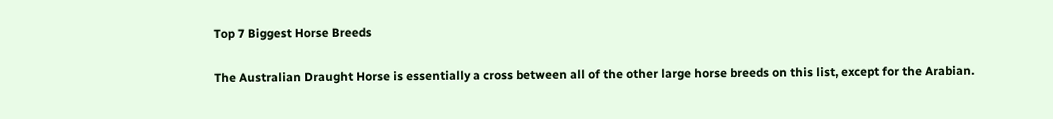Top 7 Biggest Horse Breeds

The Australian Draught Horse is essentially a cross between all of the other large horse breeds on this list, except for the Arabian.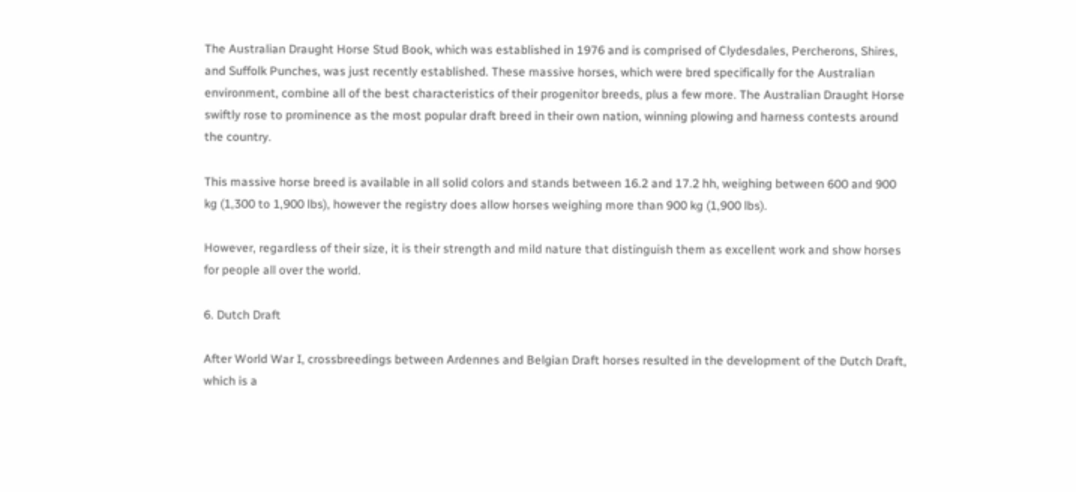The Australian Draught Horse Stud Book, which was established in 1976 and is comprised of Clydesdales, Percherons, Shires, and Suffolk Punches, was just recently established. These massive horses, which were bred specifically for the Australian environment, combine all of the best characteristics of their progenitor breeds, plus a few more. The Australian Draught Horse swiftly rose to prominence as the most popular draft breed in their own nation, winning plowing and harness contests around the country.

This massive horse breed is available in all solid colors and stands between 16.2 and 17.2 hh, weighing between 600 and 900 kg (1,300 to 1,900 lbs), however the registry does allow horses weighing more than 900 kg (1,900 lbs).

However, regardless of their size, it is their strength and mild nature that distinguish them as excellent work and show horses for people all over the world.

6. Dutch Draft

After World War I, crossbreedings between Ardennes and Belgian Draft horses resulted in the development of the Dutch Draft, which is a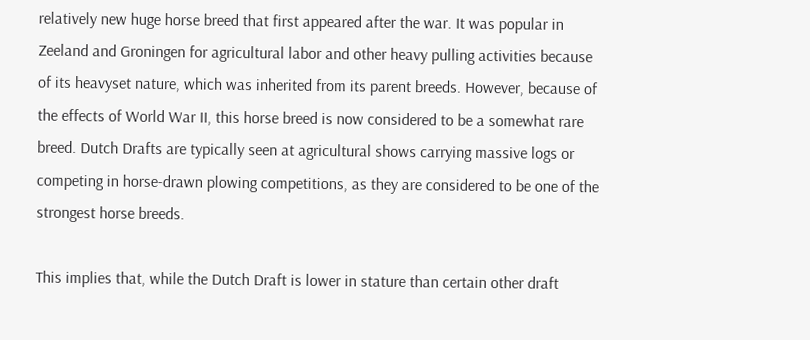relatively new huge horse breed that first appeared after the war. It was popular in Zeeland and Groningen for agricultural labor and other heavy pulling activities because of its heavyset nature, which was inherited from its parent breeds. However, because of the effects of World War II, this horse breed is now considered to be a somewhat rare breed. Dutch Drafts are typically seen at agricultural shows carrying massive logs or competing in horse-drawn plowing competitions, as they are considered to be one of the strongest horse breeds.

This implies that, while the Dutch Draft is lower in stature than certain other draft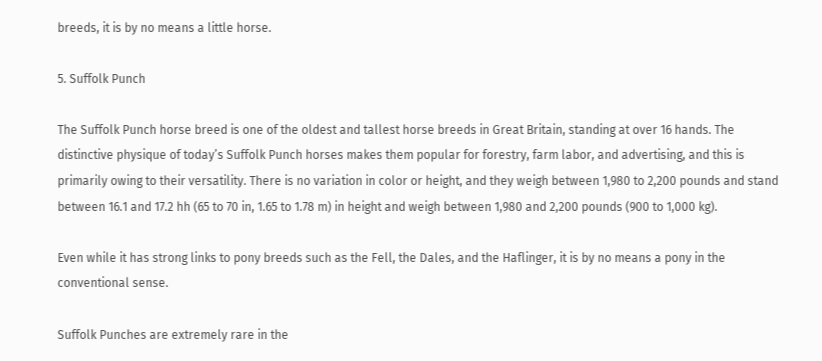breeds, it is by no means a little horse.

5. Suffolk Punch

The Suffolk Punch horse breed is one of the oldest and tallest horse breeds in Great Britain, standing at over 16 hands. The distinctive physique of today’s Suffolk Punch horses makes them popular for forestry, farm labor, and advertising, and this is primarily owing to their versatility. There is no variation in color or height, and they weigh between 1,980 to 2,200 pounds and stand between 16.1 and 17.2 hh (65 to 70 in, 1.65 to 1.78 m) in height and weigh between 1,980 and 2,200 pounds (900 to 1,000 kg).

Even while it has strong links to pony breeds such as the Fell, the Dales, and the Haflinger, it is by no means a pony in the conventional sense.

Suffolk Punches are extremely rare in the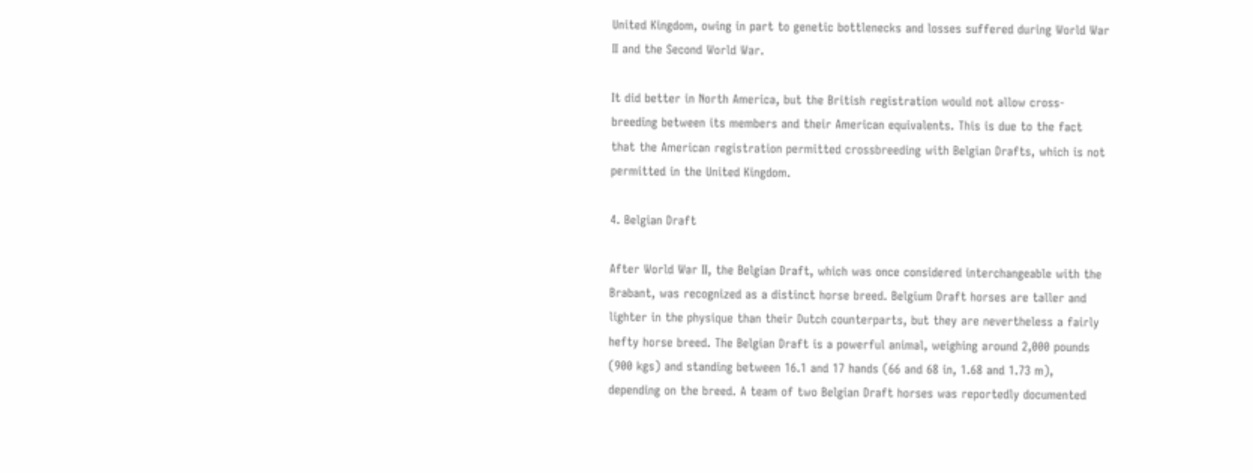United Kingdom, owing in part to genetic bottlenecks and losses suffered during World War II and the Second World War.

It did better in North America, but the British registration would not allow cross-breeding between its members and their American equivalents. This is due to the fact that the American registration permitted crossbreeding with Belgian Drafts, which is not permitted in the United Kingdom.

4. Belgian Draft

After World War II, the Belgian Draft, which was once considered interchangeable with the Brabant, was recognized as a distinct horse breed. Belgium Draft horses are taller and lighter in the physique than their Dutch counterparts, but they are nevertheless a fairly hefty horse breed. The Belgian Draft is a powerful animal, weighing around 2,000 pounds (900 kgs) and standing between 16.1 and 17 hands (66 and 68 in, 1.68 and 1.73 m), depending on the breed. A team of two Belgian Draft horses was reportedly documented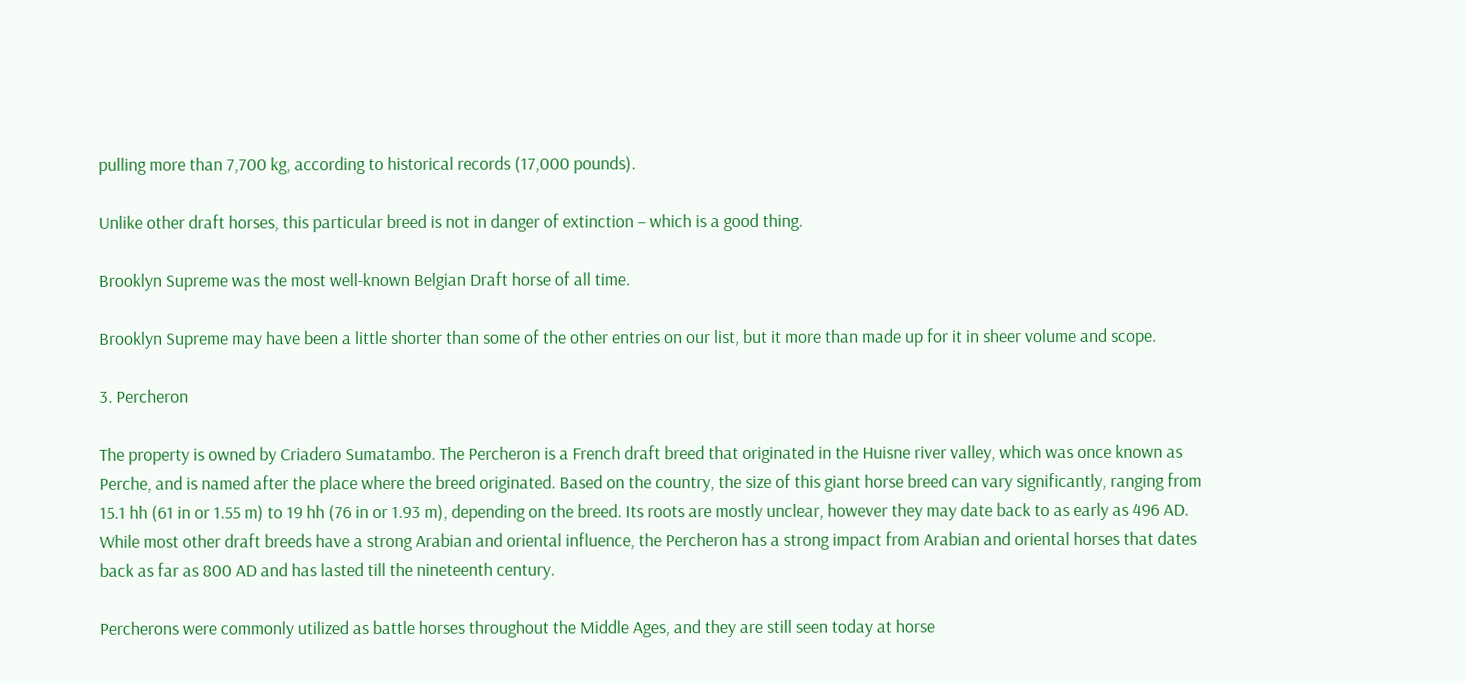pulling more than 7,700 kg, according to historical records (17,000 pounds).

Unlike other draft horses, this particular breed is not in danger of extinction – which is a good thing.

Brooklyn Supreme was the most well-known Belgian Draft horse of all time.

Brooklyn Supreme may have been a little shorter than some of the other entries on our list, but it more than made up for it in sheer volume and scope.

3. Percheron

The property is owned by Criadero Sumatambo. The Percheron is a French draft breed that originated in the Huisne river valley, which was once known as Perche, and is named after the place where the breed originated. Based on the country, the size of this giant horse breed can vary significantly, ranging from 15.1 hh (61 in or 1.55 m) to 19 hh (76 in or 1.93 m), depending on the breed. Its roots are mostly unclear, however they may date back to as early as 496 AD. While most other draft breeds have a strong Arabian and oriental influence, the Percheron has a strong impact from Arabian and oriental horses that dates back as far as 800 AD and has lasted till the nineteenth century.

Percherons were commonly utilized as battle horses throughout the Middle Ages, and they are still seen today at horse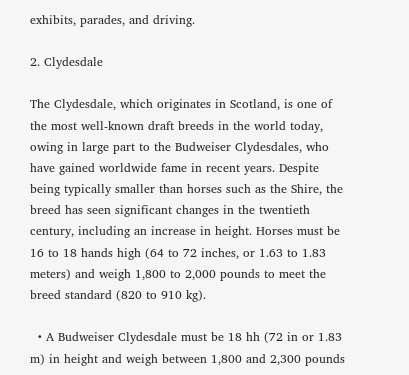exhibits, parades, and driving.

2. Clydesdale

The Clydesdale, which originates in Scotland, is one of the most well-known draft breeds in the world today, owing in large part to the Budweiser Clydesdales, who have gained worldwide fame in recent years. Despite being typically smaller than horses such as the Shire, the breed has seen significant changes in the twentieth century, including an increase in height. Horses must be 16 to 18 hands high (64 to 72 inches, or 1.63 to 1.83 meters) and weigh 1,800 to 2,000 pounds to meet the breed standard (820 to 910 kg).

  • A Budweiser Clydesdale must be 18 hh (72 in or 1.83 m) in height and weigh between 1,800 and 2,300 pounds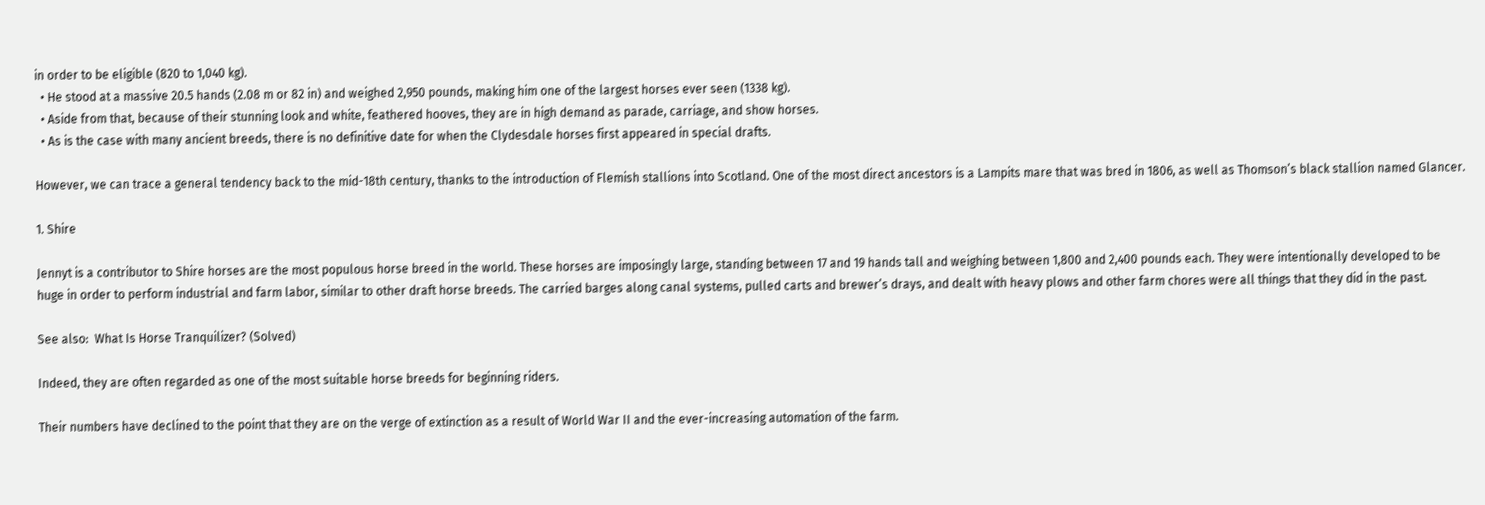in order to be eligible (820 to 1,040 kg).
  • He stood at a massive 20.5 hands (2.08 m or 82 in) and weighed 2,950 pounds, making him one of the largest horses ever seen (1338 kg).
  • Aside from that, because of their stunning look and white, feathered hooves, they are in high demand as parade, carriage, and show horses.
  • As is the case with many ancient breeds, there is no definitive date for when the Clydesdale horses first appeared in special drafts.

However, we can trace a general tendency back to the mid-18th century, thanks to the introduction of Flemish stallions into Scotland. One of the most direct ancestors is a Lampits mare that was bred in 1806, as well as Thomson’s black stallion named Glancer.

1. Shire

Jennyt is a contributor to Shire horses are the most populous horse breed in the world. These horses are imposingly large, standing between 17 and 19 hands tall and weighing between 1,800 and 2,400 pounds each. They were intentionally developed to be huge in order to perform industrial and farm labor, similar to other draft horse breeds. The carried barges along canal systems, pulled carts and brewer’s drays, and dealt with heavy plows and other farm chores were all things that they did in the past.

See also:  What Is Horse Tranquilizer? (Solved)

Indeed, they are often regarded as one of the most suitable horse breeds for beginning riders.

Their numbers have declined to the point that they are on the verge of extinction as a result of World War II and the ever-increasing automation of the farm.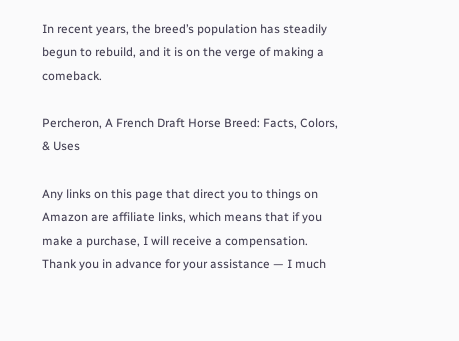In recent years, the breed’s population has steadily begun to rebuild, and it is on the verge of making a comeback.

Percheron, A French Draft Horse Breed: Facts, Colors, & Uses

Any links on this page that direct you to things on Amazon are affiliate links, which means that if you make a purchase, I will receive a compensation. Thank you in advance for your assistance — I much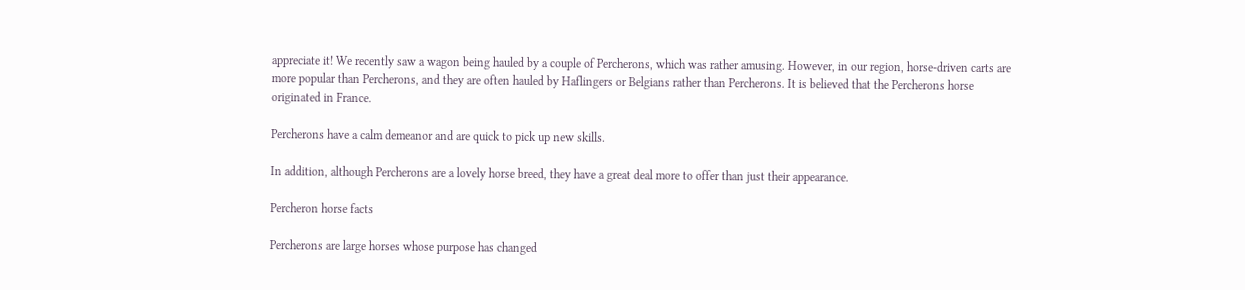appreciate it! We recently saw a wagon being hauled by a couple of Percherons, which was rather amusing. However, in our region, horse-driven carts are more popular than Percherons, and they are often hauled by Haflingers or Belgians rather than Percherons. It is believed that the Percherons horse originated in France.

Percherons have a calm demeanor and are quick to pick up new skills.

In addition, although Percherons are a lovely horse breed, they have a great deal more to offer than just their appearance.

Percheron horse facts

Percherons are large horses whose purpose has changed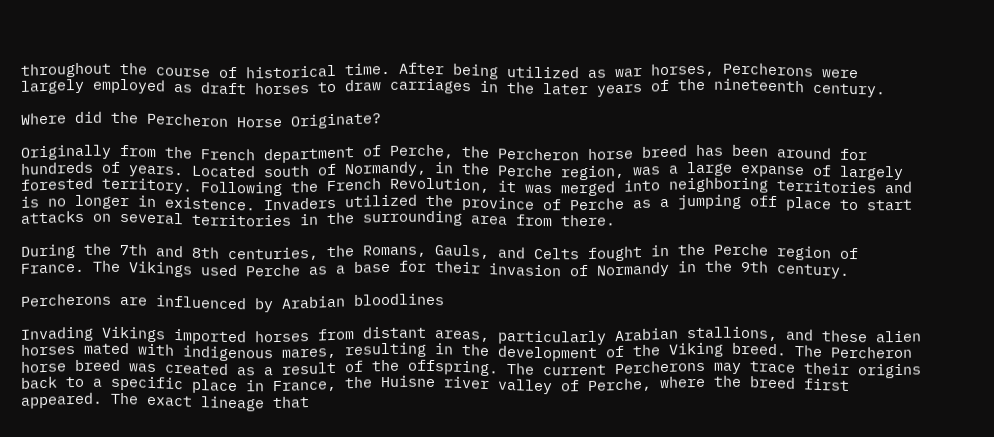throughout the course of historical time. After being utilized as war horses, Percherons were largely employed as draft horses to draw carriages in the later years of the nineteenth century.

Where did the Percheron Horse Originate?

Originally from the French department of Perche, the Percheron horse breed has been around for hundreds of years. Located south of Normandy, in the Perche region, was a large expanse of largely forested territory. Following the French Revolution, it was merged into neighboring territories and is no longer in existence. Invaders utilized the province of Perche as a jumping off place to start attacks on several territories in the surrounding area from there.

During the 7th and 8th centuries, the Romans, Gauls, and Celts fought in the Perche region of France. The Vikings used Perche as a base for their invasion of Normandy in the 9th century.

Percherons are influenced by Arabian bloodlines

Invading Vikings imported horses from distant areas, particularly Arabian stallions, and these alien horses mated with indigenous mares, resulting in the development of the Viking breed. The Percheron horse breed was created as a result of the offspring. The current Percherons may trace their origins back to a specific place in France, the Huisne river valley of Perche, where the breed first appeared. The exact lineage that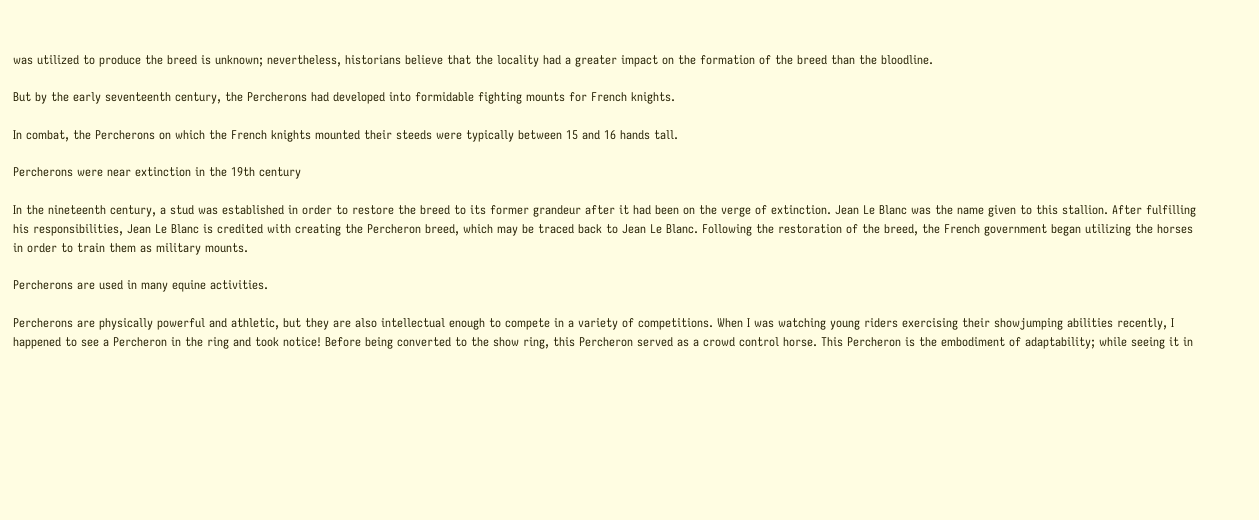was utilized to produce the breed is unknown; nevertheless, historians believe that the locality had a greater impact on the formation of the breed than the bloodline.

But by the early seventeenth century, the Percherons had developed into formidable fighting mounts for French knights.

In combat, the Percherons on which the French knights mounted their steeds were typically between 15 and 16 hands tall.

Percherons were near extinction in the 19th century

In the nineteenth century, a stud was established in order to restore the breed to its former grandeur after it had been on the verge of extinction. Jean Le Blanc was the name given to this stallion. After fulfilling his responsibilities, Jean Le Blanc is credited with creating the Percheron breed, which may be traced back to Jean Le Blanc. Following the restoration of the breed, the French government began utilizing the horses in order to train them as military mounts.

Percherons are used in many equine activities.

Percherons are physically powerful and athletic, but they are also intellectual enough to compete in a variety of competitions. When I was watching young riders exercising their showjumping abilities recently, I happened to see a Percheron in the ring and took notice! Before being converted to the show ring, this Percheron served as a crowd control horse. This Percheron is the embodiment of adaptability; while seeing it in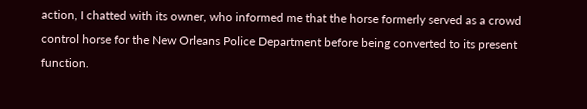action, I chatted with its owner, who informed me that the horse formerly served as a crowd control horse for the New Orleans Police Department before being converted to its present function.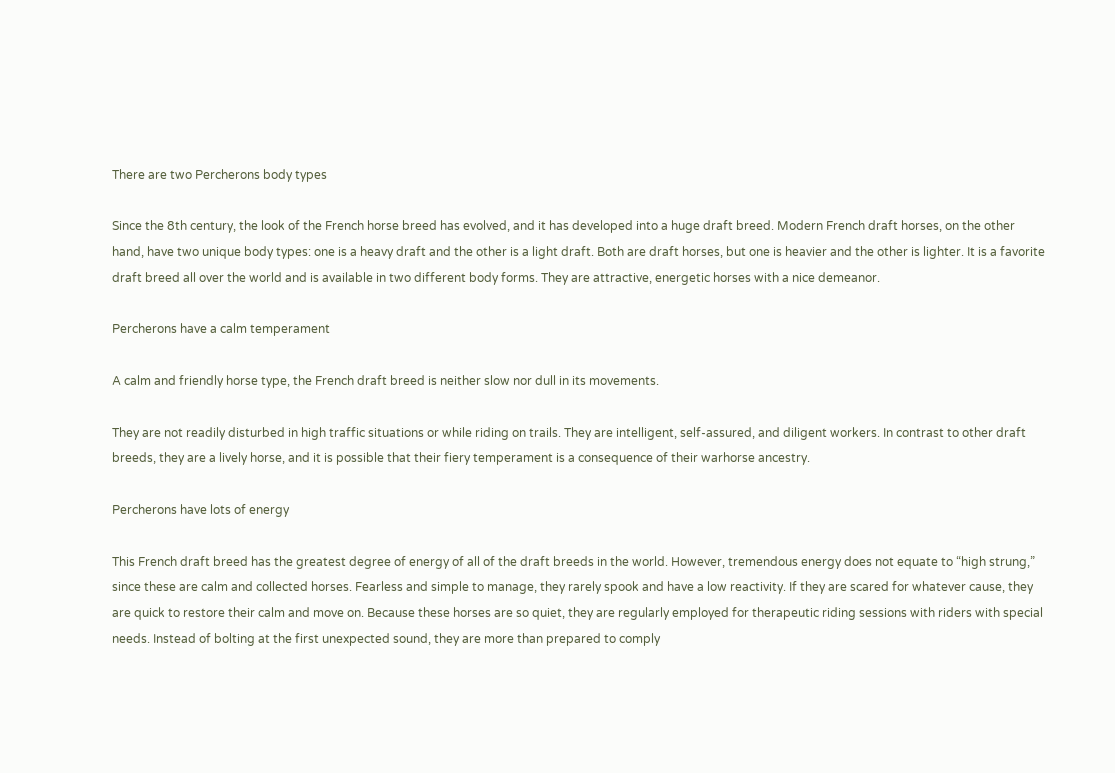There are two Percherons body types

Since the 8th century, the look of the French horse breed has evolved, and it has developed into a huge draft breed. Modern French draft horses, on the other hand, have two unique body types: one is a heavy draft and the other is a light draft. Both are draft horses, but one is heavier and the other is lighter. It is a favorite draft breed all over the world and is available in two different body forms. They are attractive, energetic horses with a nice demeanor.

Percherons have a calm temperament

A calm and friendly horse type, the French draft breed is neither slow nor dull in its movements.

They are not readily disturbed in high traffic situations or while riding on trails. They are intelligent, self-assured, and diligent workers. In contrast to other draft breeds, they are a lively horse, and it is possible that their fiery temperament is a consequence of their warhorse ancestry.

Percherons have lots of energy

This French draft breed has the greatest degree of energy of all of the draft breeds in the world. However, tremendous energy does not equate to “high strung,” since these are calm and collected horses. Fearless and simple to manage, they rarely spook and have a low reactivity. If they are scared for whatever cause, they are quick to restore their calm and move on. Because these horses are so quiet, they are regularly employed for therapeutic riding sessions with riders with special needs. Instead of bolting at the first unexpected sound, they are more than prepared to comply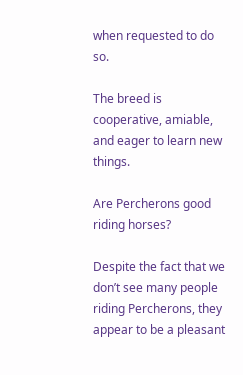when requested to do so.

The breed is cooperative, amiable, and eager to learn new things.

Are Percherons good riding horses?

Despite the fact that we don’t see many people riding Percherons, they appear to be a pleasant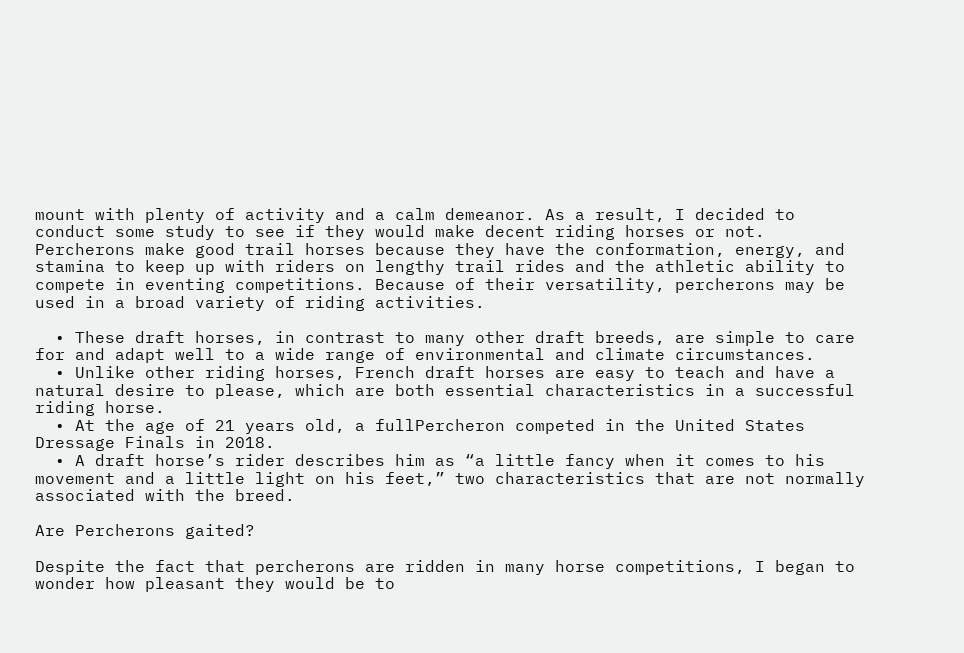mount with plenty of activity and a calm demeanor. As a result, I decided to conduct some study to see if they would make decent riding horses or not. Percherons make good trail horses because they have the conformation, energy, and stamina to keep up with riders on lengthy trail rides and the athletic ability to compete in eventing competitions. Because of their versatility, percherons may be used in a broad variety of riding activities.

  • These draft horses, in contrast to many other draft breeds, are simple to care for and adapt well to a wide range of environmental and climate circumstances.
  • Unlike other riding horses, French draft horses are easy to teach and have a natural desire to please, which are both essential characteristics in a successful riding horse.
  • At the age of 21 years old, a fullPercheron competed in the United States Dressage Finals in 2018.
  • A draft horse’s rider describes him as “a little fancy when it comes to his movement and a little light on his feet,” two characteristics that are not normally associated with the breed.

Are Percherons gaited?

Despite the fact that percherons are ridden in many horse competitions, I began to wonder how pleasant they would be to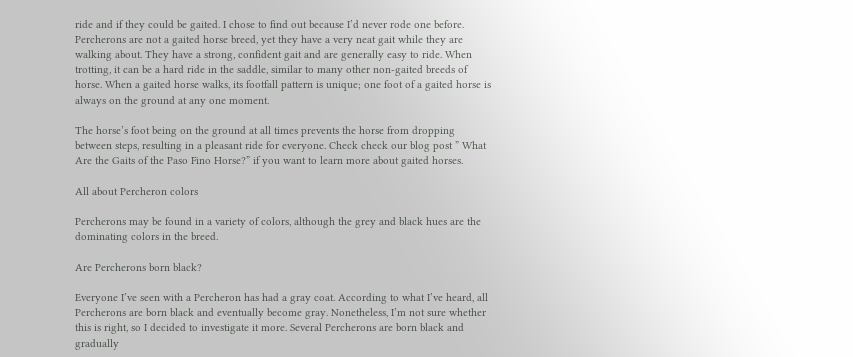ride and if they could be gaited. I chose to find out because I’d never rode one before. Percherons are not a gaited horse breed, yet they have a very neat gait while they are walking about. They have a strong, confident gait and are generally easy to ride. When trotting, it can be a hard ride in the saddle, similar to many other non-gaited breeds of horse. When a gaited horse walks, its footfall pattern is unique; one foot of a gaited horse is always on the ground at any one moment.

The horse’s foot being on the ground at all times prevents the horse from dropping between steps, resulting in a pleasant ride for everyone. Check check our blog post ” What Are the Gaits of the Paso Fino Horse?” if you want to learn more about gaited horses.

All about Percheron colors

Percherons may be found in a variety of colors, although the grey and black hues are the dominating colors in the breed.

Are Percherons born black?

Everyone I’ve seen with a Percheron has had a gray coat. According to what I’ve heard, all Percherons are born black and eventually become gray. Nonetheless, I’m not sure whether this is right, so I decided to investigate it more. Several Percherons are born black and gradually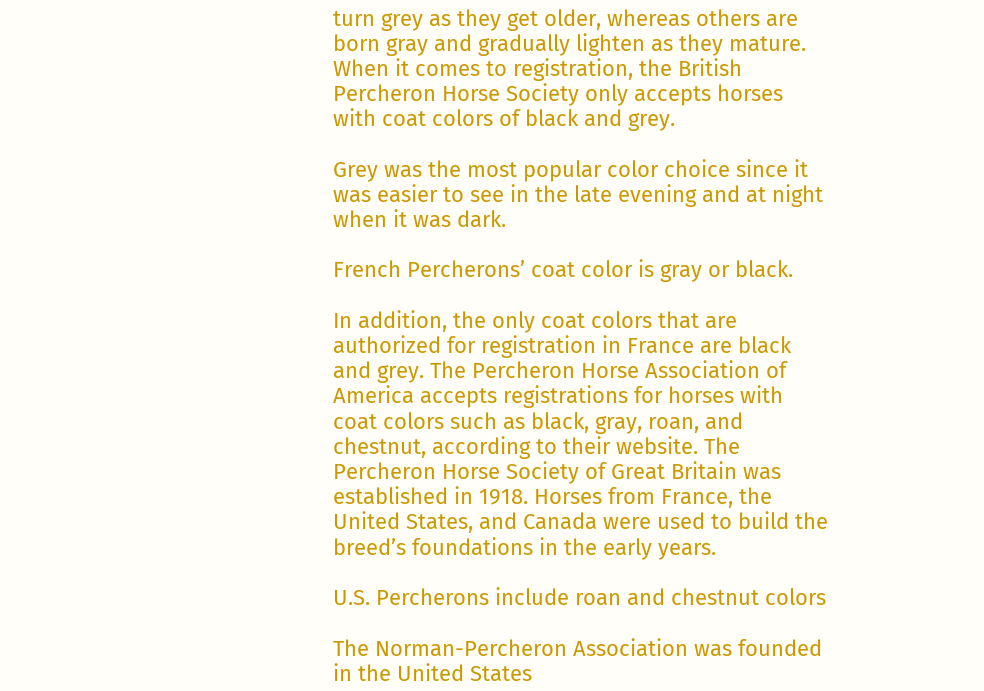turn grey as they get older, whereas others are born gray and gradually lighten as they mature. When it comes to registration, the British Percheron Horse Society only accepts horses with coat colors of black and grey.

Grey was the most popular color choice since it was easier to see in the late evening and at night when it was dark.

French Percherons’ coat color is gray or black.

In addition, the only coat colors that are authorized for registration in France are black and grey. The Percheron Horse Association of America accepts registrations for horses with coat colors such as black, gray, roan, and chestnut, according to their website. The Percheron Horse Society of Great Britain was established in 1918. Horses from France, the United States, and Canada were used to build the breed’s foundations in the early years.

U.S. Percherons include roan and chestnut colors

The Norman-Percheron Association was founded in the United States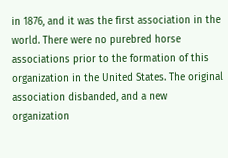in 1876, and it was the first association in the world. There were no purebred horse associations prior to the formation of this organization in the United States. The original association disbanded, and a new organization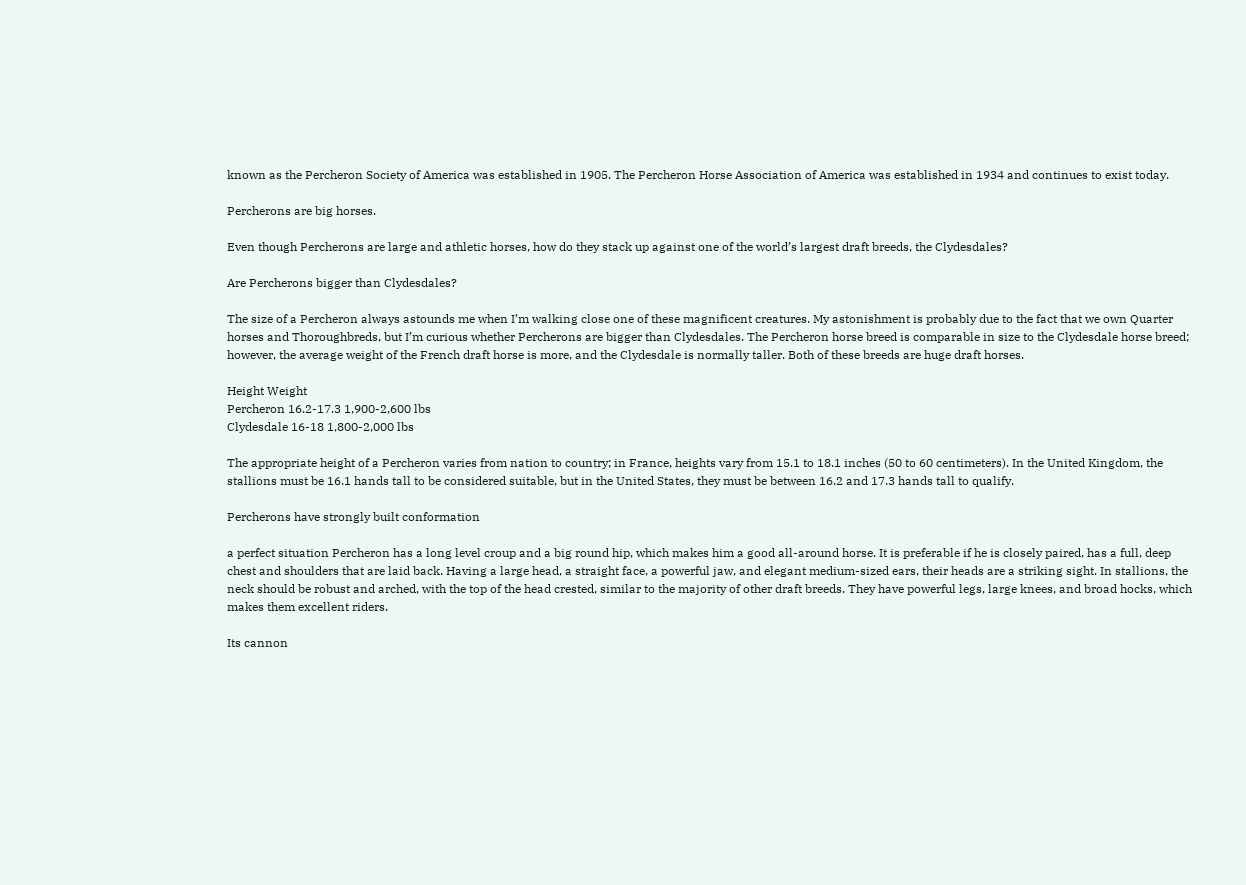known as the Percheron Society of America was established in 1905. The Percheron Horse Association of America was established in 1934 and continues to exist today.

Percherons are big horses.

Even though Percherons are large and athletic horses, how do they stack up against one of the world’s largest draft breeds, the Clydesdales?

Are Percherons bigger than Clydesdales?

The size of a Percheron always astounds me when I’m walking close one of these magnificent creatures. My astonishment is probably due to the fact that we own Quarter horses and Thoroughbreds, but I’m curious whether Percherons are bigger than Clydesdales. The Percheron horse breed is comparable in size to the Clydesdale horse breed; however, the average weight of the French draft horse is more, and the Clydesdale is normally taller. Both of these breeds are huge draft horses.

Height Weight
Percheron 16.2-17.3 1,900-2,600 lbs
Clydesdale 16-18 1,800-2,000 lbs

The appropriate height of a Percheron varies from nation to country; in France, heights vary from 15.1 to 18.1 inches (50 to 60 centimeters). In the United Kingdom, the stallions must be 16.1 hands tall to be considered suitable, but in the United States, they must be between 16.2 and 17.3 hands tall to qualify.

Percherons have strongly built conformation

a perfect situation Percheron has a long level croup and a big round hip, which makes him a good all-around horse. It is preferable if he is closely paired, has a full, deep chest and shoulders that are laid back. Having a large head, a straight face, a powerful jaw, and elegant medium-sized ears, their heads are a striking sight. In stallions, the neck should be robust and arched, with the top of the head crested, similar to the majority of other draft breeds. They have powerful legs, large knees, and broad hocks, which makes them excellent riders.

Its cannon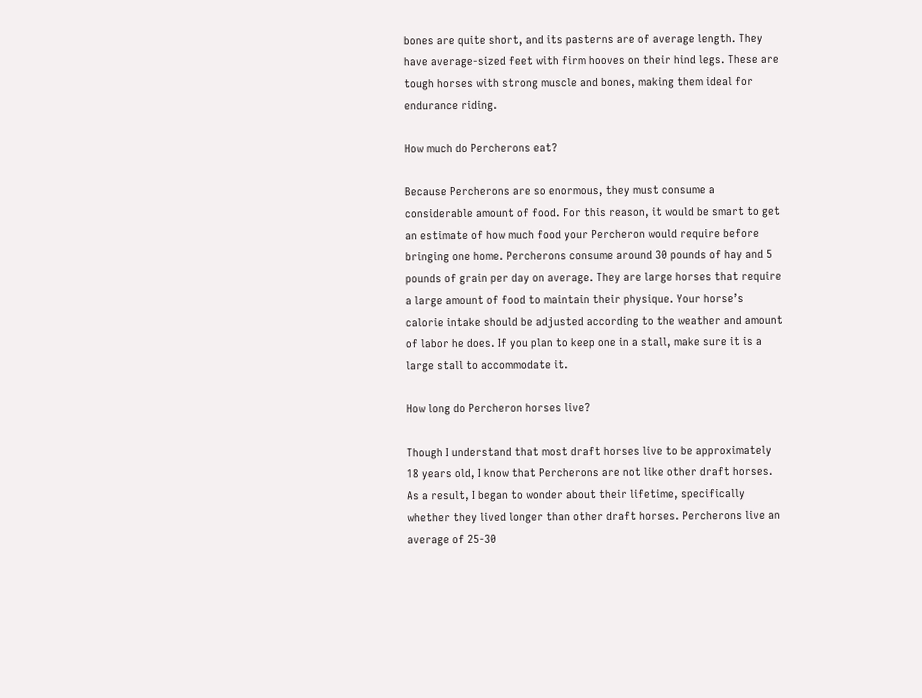bones are quite short, and its pasterns are of average length. They have average-sized feet with firm hooves on their hind legs. These are tough horses with strong muscle and bones, making them ideal for endurance riding.

How much do Percherons eat?

Because Percherons are so enormous, they must consume a considerable amount of food. For this reason, it would be smart to get an estimate of how much food your Percheron would require before bringing one home. Percherons consume around 30 pounds of hay and 5 pounds of grain per day on average. They are large horses that require a large amount of food to maintain their physique. Your horse’s calorie intake should be adjusted according to the weather and amount of labor he does. If you plan to keep one in a stall, make sure it is a large stall to accommodate it.

How long do Percheron horses live?

Though I understand that most draft horses live to be approximately 18 years old, I know that Percherons are not like other draft horses. As a result, I began to wonder about their lifetime, specifically whether they lived longer than other draft horses. Percherons live an average of 25-30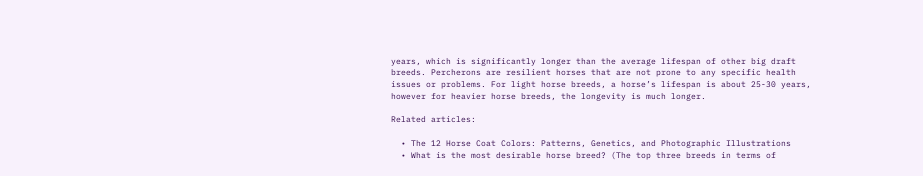years, which is significantly longer than the average lifespan of other big draft breeds. Percherons are resilient horses that are not prone to any specific health issues or problems. For light horse breeds, a horse’s lifespan is about 25-30 years, however for heavier horse breeds, the longevity is much longer.

Related articles:

  • The 12 Horse Coat Colors: Patterns, Genetics, and Photographic Illustrations
  • What is the most desirable horse breed? (The top three breeds in terms of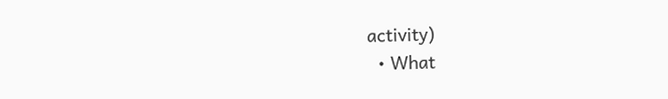activity)
  • What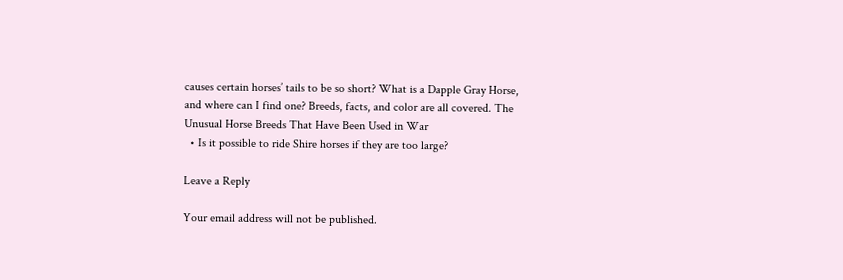causes certain horses’ tails to be so short? What is a Dapple Gray Horse, and where can I find one? Breeds, facts, and color are all covered. The Unusual Horse Breeds That Have Been Used in War
  • Is it possible to ride Shire horses if they are too large?

Leave a Reply

Your email address will not be published.